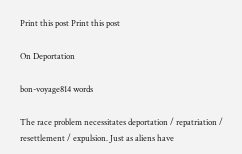Print this post Print this post

On Deportation

bon-voyage814 words

The race problem necessitates deportation / repatriation / resettlement / expulsion. Just as aliens have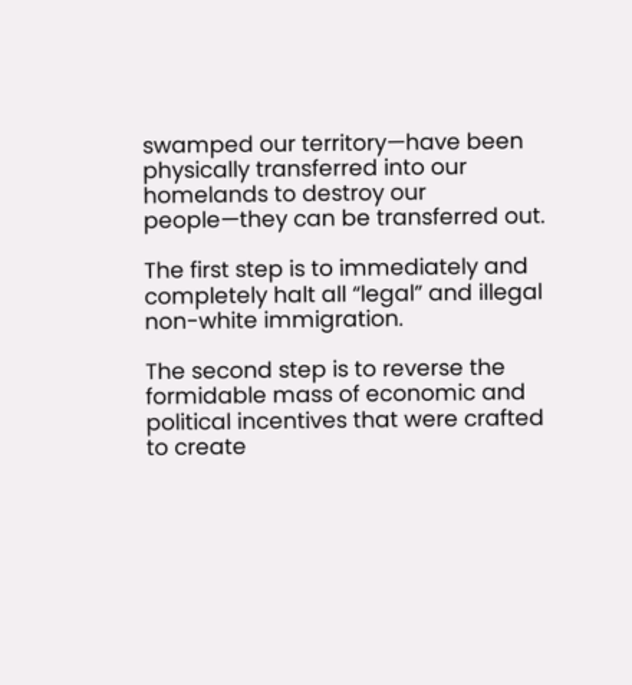swamped our territory—have been physically transferred into our homelands to destroy our people—they can be transferred out.

The first step is to immediately and completely halt all “legal” and illegal non-white immigration.

The second step is to reverse the formidable mass of economic and political incentives that were crafted to create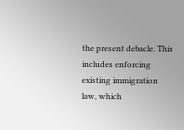the present debacle. This includes enforcing existing immigration law, which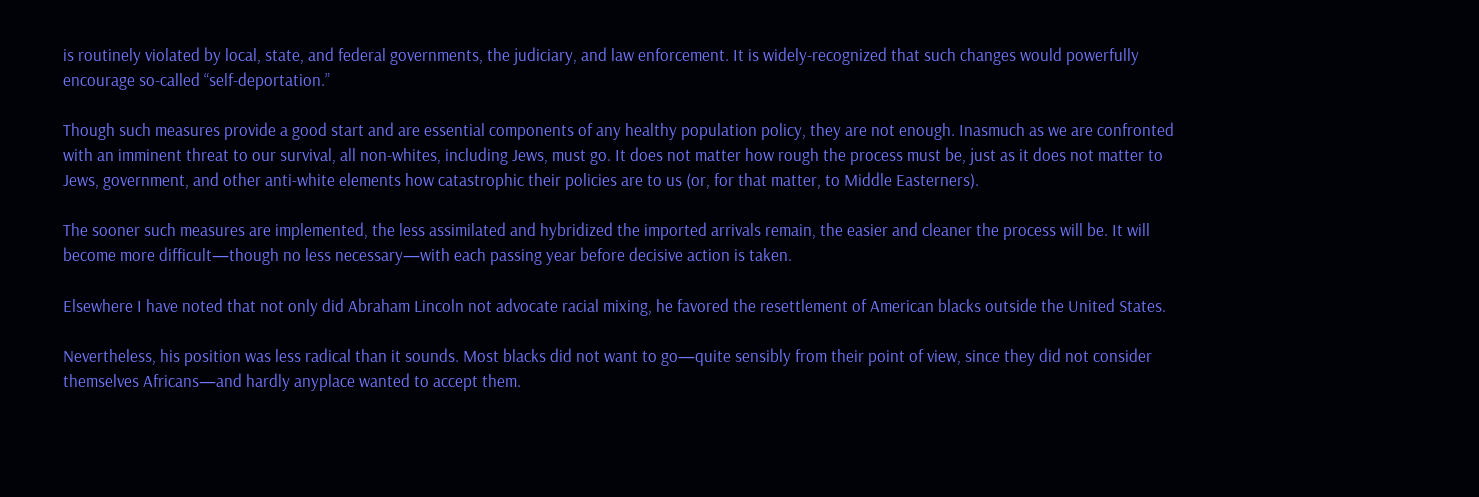is routinely violated by local, state, and federal governments, the judiciary, and law enforcement. It is widely-recognized that such changes would powerfully encourage so-called “self-deportation.”

Though such measures provide a good start and are essential components of any healthy population policy, they are not enough. Inasmuch as we are confronted with an imminent threat to our survival, all non-whites, including Jews, must go. It does not matter how rough the process must be, just as it does not matter to Jews, government, and other anti-white elements how catastrophic their policies are to us (or, for that matter, to Middle Easterners).

The sooner such measures are implemented, the less assimilated and hybridized the imported arrivals remain, the easier and cleaner the process will be. It will become more difficult—though no less necessary—with each passing year before decisive action is taken.

Elsewhere I have noted that not only did Abraham Lincoln not advocate racial mixing, he favored the resettlement of American blacks outside the United States.

Nevertheless, his position was less radical than it sounds. Most blacks did not want to go—quite sensibly from their point of view, since they did not consider themselves Africans—and hardly anyplace wanted to accept them.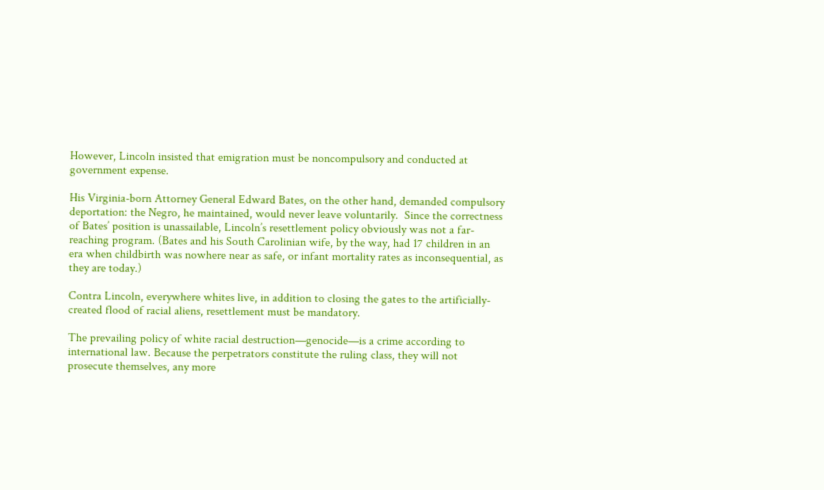However, Lincoln insisted that emigration must be noncompulsory and conducted at government expense.

His Virginia-born Attorney General Edward Bates, on the other hand, demanded compulsory deportation: the Negro, he maintained, would never leave voluntarily.  Since the correctness of Bates’ position is unassailable, Lincoln’s resettlement policy obviously was not a far-reaching program. (Bates and his South Carolinian wife, by the way, had 17 children in an era when childbirth was nowhere near as safe, or infant mortality rates as inconsequential, as they are today.)

Contra Lincoln, everywhere whites live, in addition to closing the gates to the artificially-created flood of racial aliens, resettlement must be mandatory.

The prevailing policy of white racial destruction—genocide—is a crime according to international law. Because the perpetrators constitute the ruling class, they will not prosecute themselves, any more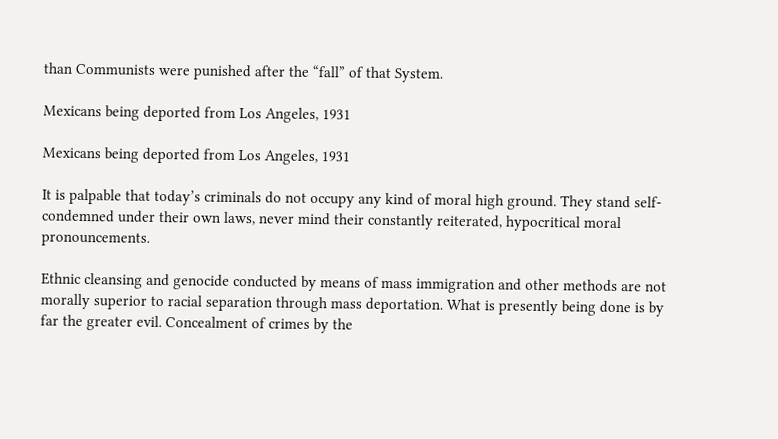than Communists were punished after the “fall” of that System.

Mexicans being deported from Los Angeles, 1931

Mexicans being deported from Los Angeles, 1931

It is palpable that today’s criminals do not occupy any kind of moral high ground. They stand self-condemned under their own laws, never mind their constantly reiterated, hypocritical moral pronouncements.

Ethnic cleansing and genocide conducted by means of mass immigration and other methods are not morally superior to racial separation through mass deportation. What is presently being done is by far the greater evil. Concealment of crimes by the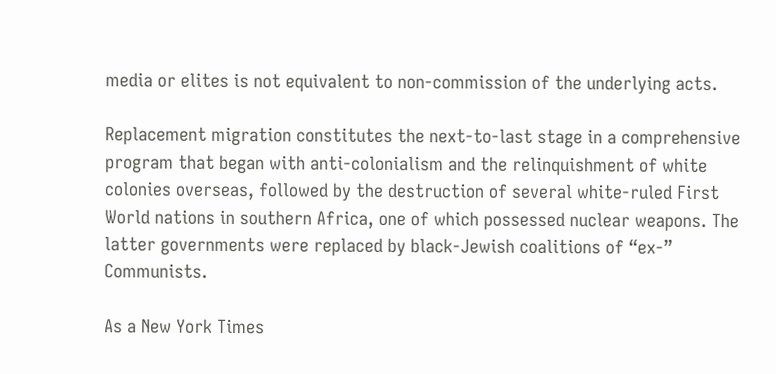media or elites is not equivalent to non-commission of the underlying acts.

Replacement migration constitutes the next-to-last stage in a comprehensive program that began with anti-colonialism and the relinquishment of white colonies overseas, followed by the destruction of several white-ruled First World nations in southern Africa, one of which possessed nuclear weapons. The latter governments were replaced by black-Jewish coalitions of “ex-” Communists.

As a New York Times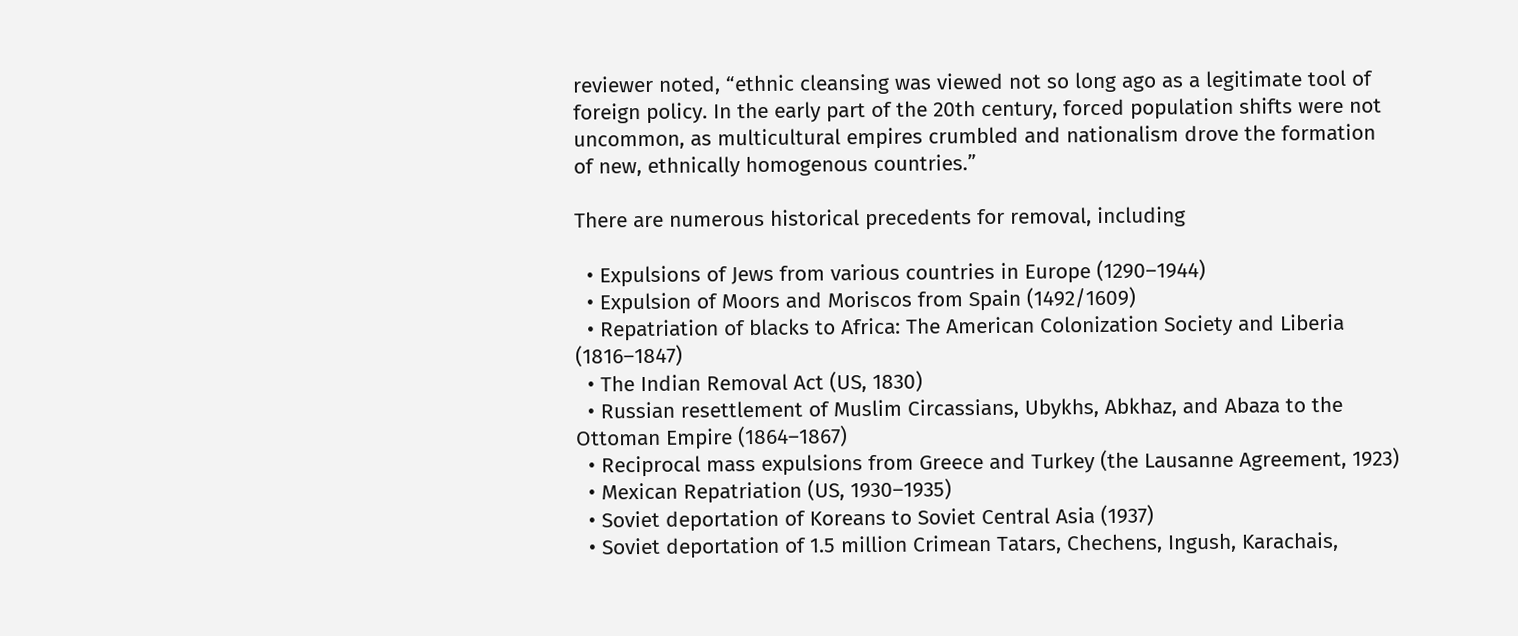reviewer noted, “ethnic cleansing was viewed not so long ago as a legitimate tool of foreign policy. In the early part of the 20th century, forced population shifts were not uncommon, as multicultural empires crumbled and nationalism drove the formation of new, ethnically homogenous countries.”

There are numerous historical precedents for removal, including

  • Expulsions of Jews from various countries in Europe (1290–1944)
  • Expulsion of Moors and Moriscos from Spain (1492/1609)
  • Repatriation of blacks to Africa: The American Colonization Society and Liberia (1816–1847)
  • The Indian Removal Act (US, 1830)
  • Russian resettlement of Muslim Circassians, Ubykhs, Abkhaz, and Abaza to the Ottoman Empire (1864–1867)
  • Reciprocal mass expulsions from Greece and Turkey (the Lausanne Agreement, 1923)
  • Mexican Repatriation (US, 1930–1935)
  • Soviet deportation of Koreans to Soviet Central Asia (1937)
  • Soviet deportation of 1.5 million Crimean Tatars, Chechens, Ingush, Karachais,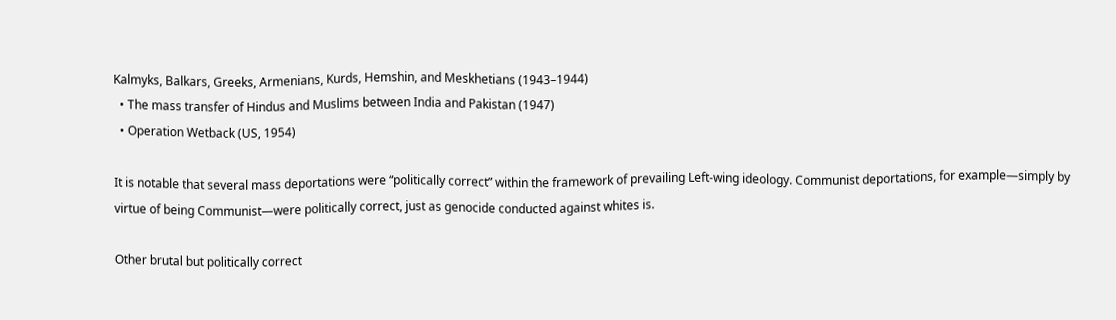Kalmyks, Balkars, Greeks, Armenians, Kurds, Hemshin, and Meskhetians (1943–1944)
  • The mass transfer of Hindus and Muslims between India and Pakistan (1947)
  • Operation Wetback (US, 1954)

It is notable that several mass deportations were “politically correct” within the framework of prevailing Left-wing ideology. Communist deportations, for example—simply by virtue of being Communist—were politically correct, just as genocide conducted against whites is.

Other brutal but politically correct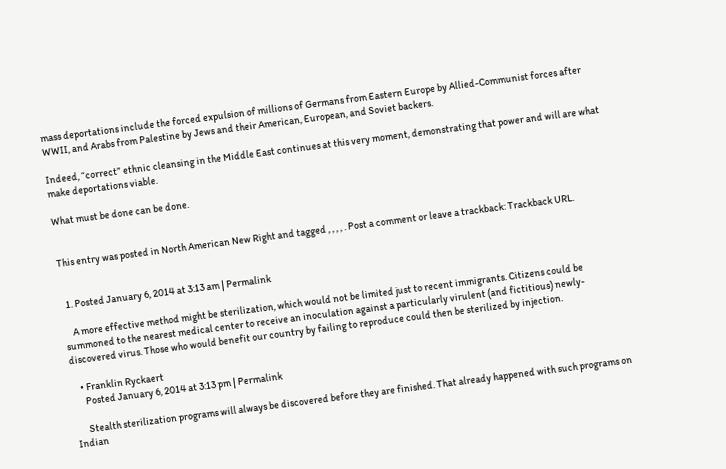mass deportations include the forced expulsion of millions of Germans from Eastern Europe by Allied-Communist forces after WWII, and Arabs from Palestine by Jews and their American, European, and Soviet backers.

Indeed, “correct” ethnic cleansing in the Middle East continues at this very moment, demonstrating that power and will are what make deportations viable.

What must be done can be done.


This entry was posted in North American New Right and tagged , , , , . Post a comment or leave a trackback: Trackback URL.


  1. Posted January 6, 2014 at 3:13 am | Permalink

    A more effective method might be sterilization, which would not be limited just to recent immigrants. Citizens could be summoned to the nearest medical center to receive an inoculation against a particularly virulent (and fictitious) newly-discovered virus. Those who would benefit our country by failing to reproduce could then be sterilized by injection.

    • Franklin Ryckaert
      Posted January 6, 2014 at 3:13 pm | Permalink

      Stealth sterilization programs will always be discovered before they are finished. That already happened with such programs on Indian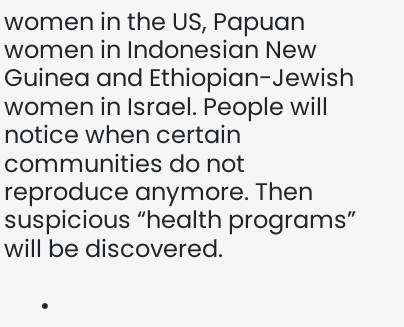women in the US, Papuan women in Indonesian New Guinea and Ethiopian-Jewish women in Israel. People will notice when certain communities do not reproduce anymore. Then suspicious “health programs” will be discovered.

      •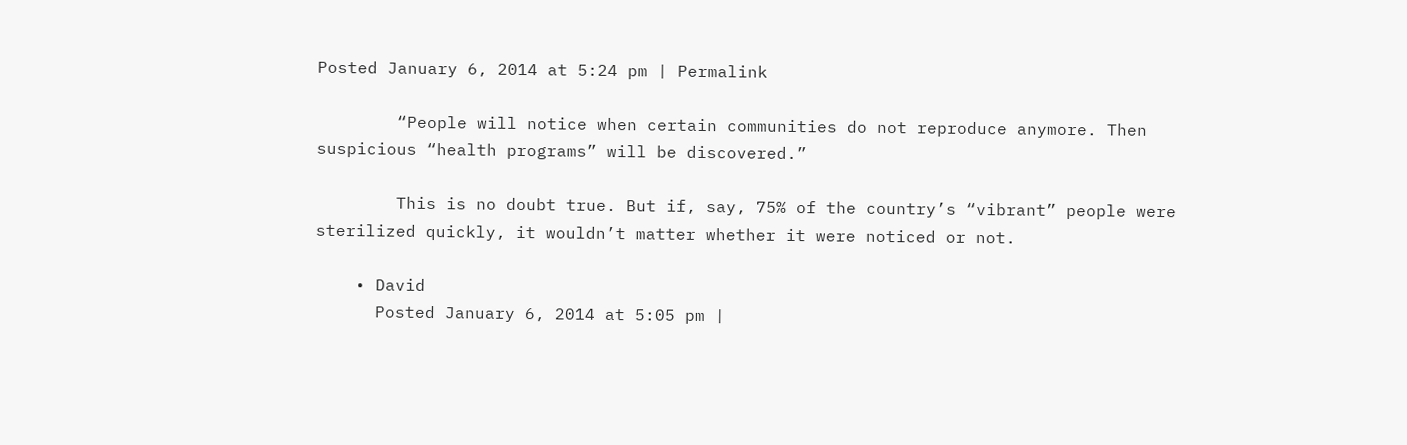Posted January 6, 2014 at 5:24 pm | Permalink

        “People will notice when certain communities do not reproduce anymore. Then suspicious “health programs” will be discovered.”

        This is no doubt true. But if, say, 75% of the country’s “vibrant” people were sterilized quickly, it wouldn’t matter whether it were noticed or not.

    • David
      Posted January 6, 2014 at 5:05 pm |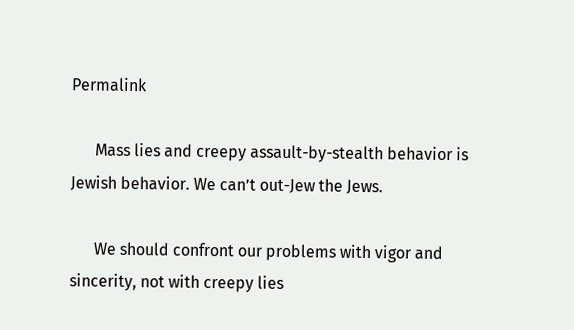Permalink

      Mass lies and creepy assault-by-stealth behavior is Jewish behavior. We can’t out-Jew the Jews.

      We should confront our problems with vigor and sincerity, not with creepy lies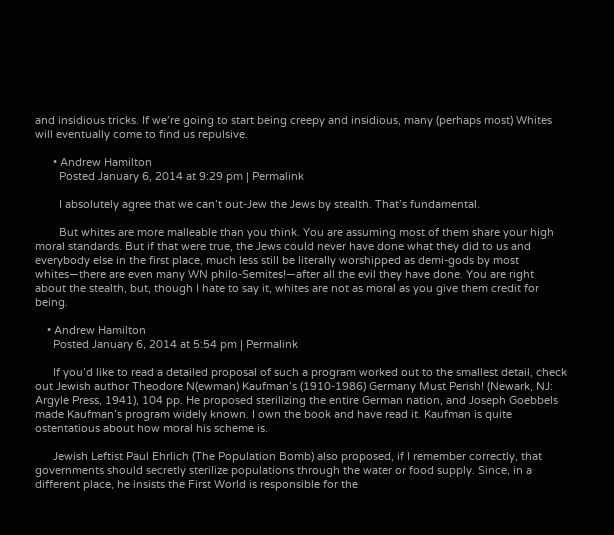and insidious tricks. If we’re going to start being creepy and insidious, many (perhaps most) Whites will eventually come to find us repulsive.

      • Andrew Hamilton
        Posted January 6, 2014 at 9:29 pm | Permalink

        I absolutely agree that we can’t out-Jew the Jews by stealth. That’s fundamental.

        But whites are more malleable than you think. You are assuming most of them share your high moral standards. But if that were true, the Jews could never have done what they did to us and everybody else in the first place, much less still be literally worshipped as demi-gods by most whites—there are even many WN philo-Semites!—after all the evil they have done. You are right about the stealth, but, though I hate to say it, whites are not as moral as you give them credit for being.

    • Andrew Hamilton
      Posted January 6, 2014 at 5:54 pm | Permalink

      If you’d like to read a detailed proposal of such a program worked out to the smallest detail, check out Jewish author Theodore N(ewman) Kaufman’s (1910-1986) Germany Must Perish! (Newark, NJ: Argyle Press, 1941), 104 pp. He proposed sterilizing the entire German nation, and Joseph Goebbels made Kaufman’s program widely known. I own the book and have read it. Kaufman is quite ostentatious about how moral his scheme is.

      Jewish Leftist Paul Ehrlich (The Population Bomb) also proposed, if I remember correctly, that governments should secretly sterilize populations through the water or food supply. Since, in a different place, he insists the First World is responsible for the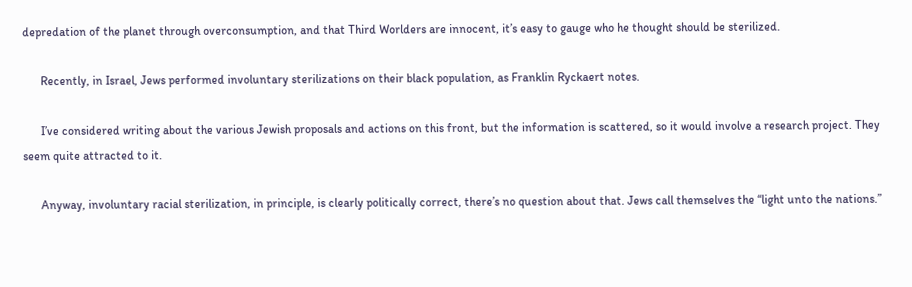depredation of the planet through overconsumption, and that Third Worlders are innocent, it’s easy to gauge who he thought should be sterilized.

      Recently, in Israel, Jews performed involuntary sterilizations on their black population, as Franklin Ryckaert notes.

      I’ve considered writing about the various Jewish proposals and actions on this front, but the information is scattered, so it would involve a research project. They seem quite attracted to it.

      Anyway, involuntary racial sterilization, in principle, is clearly politically correct, there’s no question about that. Jews call themselves the “light unto the nations.”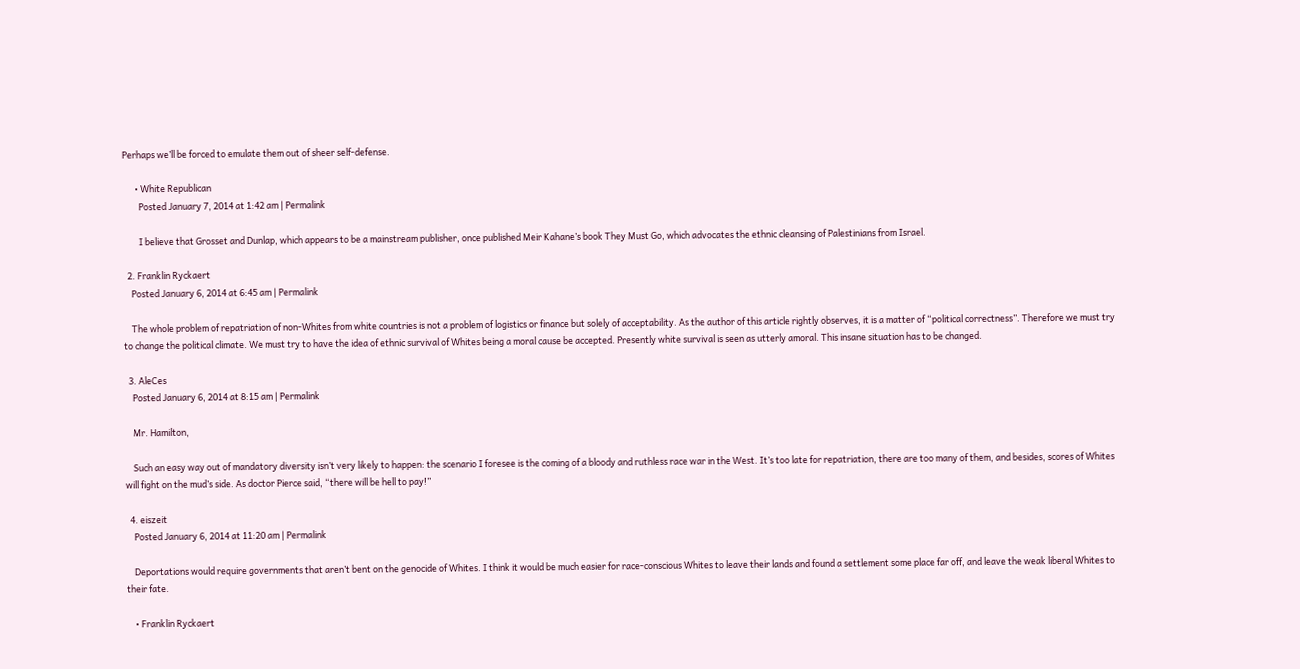Perhaps we’ll be forced to emulate them out of sheer self-defense.

      • White Republican
        Posted January 7, 2014 at 1:42 am | Permalink

        I believe that Grosset and Dunlap, which appears to be a mainstream publisher, once published Meir Kahane’s book They Must Go, which advocates the ethnic cleansing of Palestinians from Israel.

  2. Franklin Ryckaert
    Posted January 6, 2014 at 6:45 am | Permalink

    The whole problem of repatriation of non-Whites from white countries is not a problem of logistics or finance but solely of acceptability. As the author of this article rightly observes, it is a matter of “political correctness”. Therefore we must try to change the political climate. We must try to have the idea of ethnic survival of Whites being a moral cause be accepted. Presently white survival is seen as utterly amoral. This insane situation has to be changed.

  3. AleCes
    Posted January 6, 2014 at 8:15 am | Permalink

    Mr. Hamilton,

    Such an easy way out of mandatory diversity isn’t very likely to happen: the scenario I foresee is the coming of a bloody and ruthless race war in the West. It’s too late for repatriation, there are too many of them, and besides, scores of Whites will fight on the mud’s side. As doctor Pierce said, “there will be hell to pay!”

  4. eiszeit
    Posted January 6, 2014 at 11:20 am | Permalink

    Deportations would require governments that aren’t bent on the genocide of Whites. I think it would be much easier for race-conscious Whites to leave their lands and found a settlement some place far off, and leave the weak liberal Whites to their fate.

    • Franklin Ryckaert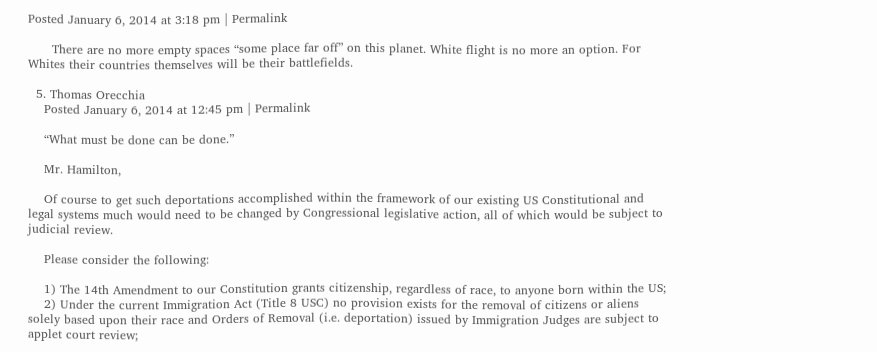Posted January 6, 2014 at 3:18 pm | Permalink

      There are no more empty spaces “some place far off” on this planet. White flight is no more an option. For Whites their countries themselves will be their battlefields.

  5. Thomas Orecchia
    Posted January 6, 2014 at 12:45 pm | Permalink

    “What must be done can be done.”

    Mr. Hamilton,

    Of course to get such deportations accomplished within the framework of our existing US Constitutional and legal systems much would need to be changed by Congressional legislative action, all of which would be subject to judicial review.

    Please consider the following:

    1) The 14th Amendment to our Constitution grants citizenship, regardless of race, to anyone born within the US;
    2) Under the current Immigration Act (Title 8 USC) no provision exists for the removal of citizens or aliens solely based upon their race and Orders of Removal (i.e. deportation) issued by Immigration Judges are subject to applet court review;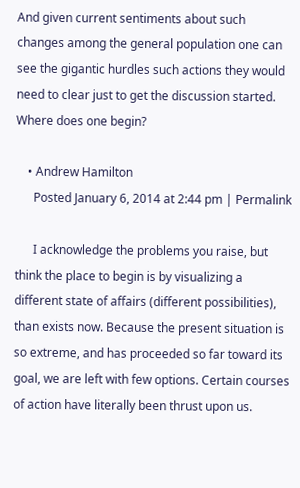And given current sentiments about such changes among the general population one can see the gigantic hurdles such actions they would need to clear just to get the discussion started. Where does one begin?

    • Andrew Hamilton
      Posted January 6, 2014 at 2:44 pm | Permalink

      I acknowledge the problems you raise, but think the place to begin is by visualizing a different state of affairs (different possibilities), than exists now. Because the present situation is so extreme, and has proceeded so far toward its goal, we are left with few options. Certain courses of action have literally been thrust upon us.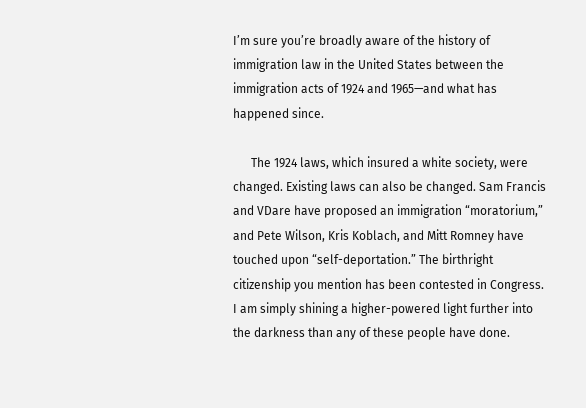I’m sure you’re broadly aware of the history of immigration law in the United States between the immigration acts of 1924 and 1965—and what has happened since.

      The 1924 laws, which insured a white society, were changed. Existing laws can also be changed. Sam Francis and VDare have proposed an immigration “moratorium,” and Pete Wilson, Kris Koblach, and Mitt Romney have touched upon “self-deportation.” The birthright citizenship you mention has been contested in Congress. I am simply shining a higher-powered light further into the darkness than any of these people have done.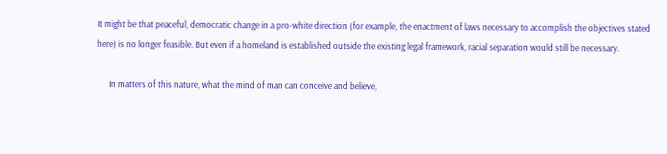It might be that peaceful, democratic change in a pro-white direction (for example, the enactment of laws necessary to accomplish the objectives stated here) is no longer feasible. But even if a homeland is established outside the existing legal framework, racial separation would still be necessary.

      In matters of this nature, what the mind of man can conceive and believe,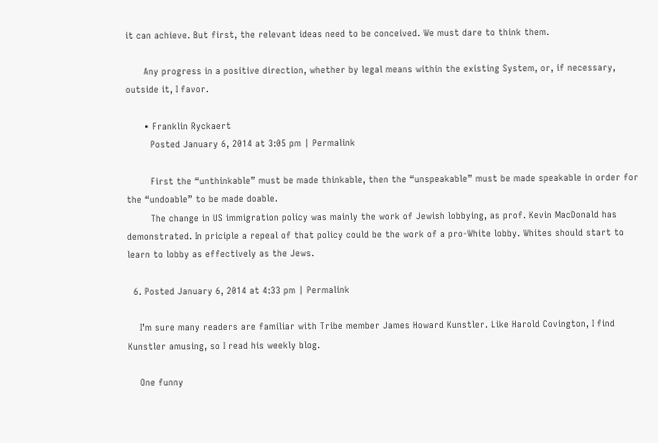it can achieve. But first, the relevant ideas need to be conceived. We must dare to think them.

      Any progress in a positive direction, whether by legal means within the existing System, or, if necessary, outside it, I favor.

      • Franklin Ryckaert
        Posted January 6, 2014 at 3:05 pm | Permalink

        First the “unthinkable” must be made thinkable, then the “unspeakable” must be made speakable in order for the “undoable” to be made doable.
        The change in US immigration policy was mainly the work of Jewish lobbying, as prof. Kevin MacDonald has demonstrated. In priciple a repeal of that policy could be the work of a pro-White lobby. Whites should start to learn to lobby as effectively as the Jews.

  6. Posted January 6, 2014 at 4:33 pm | Permalink

    I’m sure many readers are familiar with Tribe member James Howard Kunstler. Like Harold Covington, I find Kunstler amusing, so I read his weekly blog.

    One funny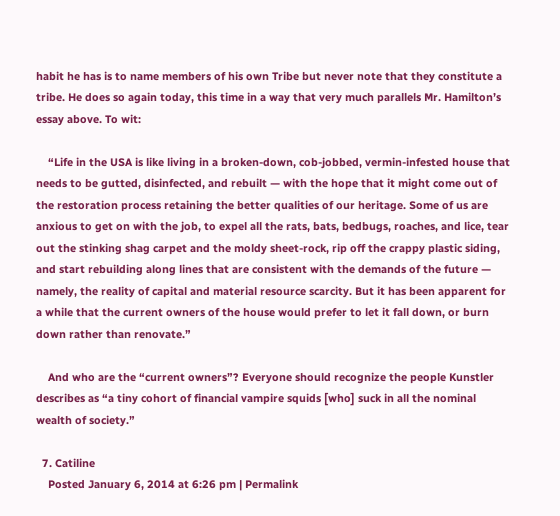habit he has is to name members of his own Tribe but never note that they constitute a tribe. He does so again today, this time in a way that very much parallels Mr. Hamilton’s essay above. To wit:

    “Life in the USA is like living in a broken-down, cob-jobbed, vermin-infested house that needs to be gutted, disinfected, and rebuilt — with the hope that it might come out of the restoration process retaining the better qualities of our heritage. Some of us are anxious to get on with the job, to expel all the rats, bats, bedbugs, roaches, and lice, tear out the stinking shag carpet and the moldy sheet-rock, rip off the crappy plastic siding, and start rebuilding along lines that are consistent with the demands of the future — namely, the reality of capital and material resource scarcity. But it has been apparent for a while that the current owners of the house would prefer to let it fall down, or burn down rather than renovate.”

    And who are the “current owners”? Everyone should recognize the people Kunstler describes as “a tiny cohort of financial vampire squids [who] suck in all the nominal wealth of society.”

  7. Catiline
    Posted January 6, 2014 at 6:26 pm | Permalink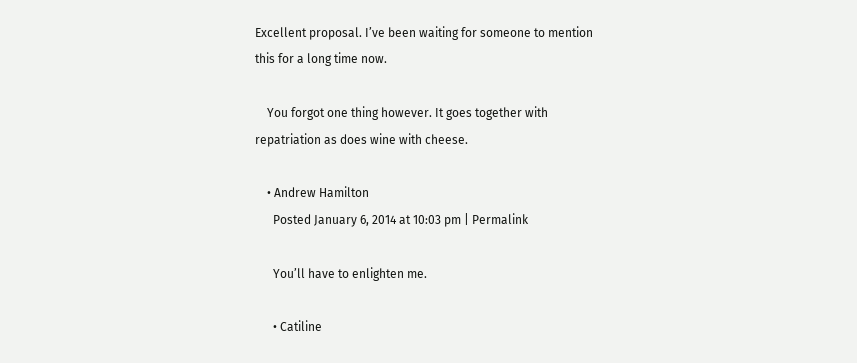Excellent proposal. I’ve been waiting for someone to mention this for a long time now.

    You forgot one thing however. It goes together with repatriation as does wine with cheese.

    • Andrew Hamilton
      Posted January 6, 2014 at 10:03 pm | Permalink

      You’ll have to enlighten me.

      • Catiline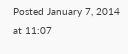Posted January 7, 2014 at 11:07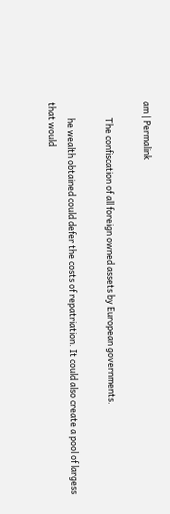am | Permalink

        The confiscation of all foreign owned assets by European governments.

        he wealth obtained could defer the costs of repatriation. It could also create a pool of largess that would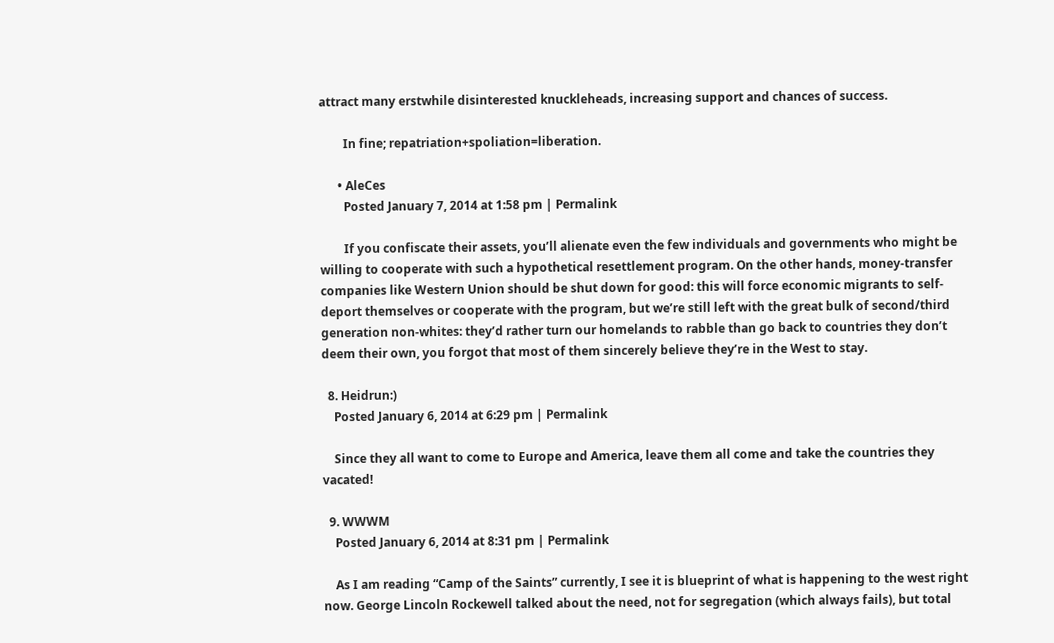attract many erstwhile disinterested knuckleheads, increasing support and chances of success.

        In fine; repatriation+spoliation=liberation.

      • AleCes
        Posted January 7, 2014 at 1:58 pm | Permalink

        If you confiscate their assets, you’ll alienate even the few individuals and governments who might be willing to cooperate with such a hypothetical resettlement program. On the other hands, money-transfer companies like Western Union should be shut down for good: this will force economic migrants to self-deport themselves or cooperate with the program, but we’re still left with the great bulk of second/third generation non-whites: they’d rather turn our homelands to rabble than go back to countries they don’t deem their own, you forgot that most of them sincerely believe they’re in the West to stay.

  8. Heidrun:)
    Posted January 6, 2014 at 6:29 pm | Permalink

    Since they all want to come to Europe and America, leave them all come and take the countries they vacated!

  9. WWWM
    Posted January 6, 2014 at 8:31 pm | Permalink

    As I am reading “Camp of the Saints” currently, I see it is blueprint of what is happening to the west right now. George Lincoln Rockewell talked about the need, not for segregation (which always fails), but total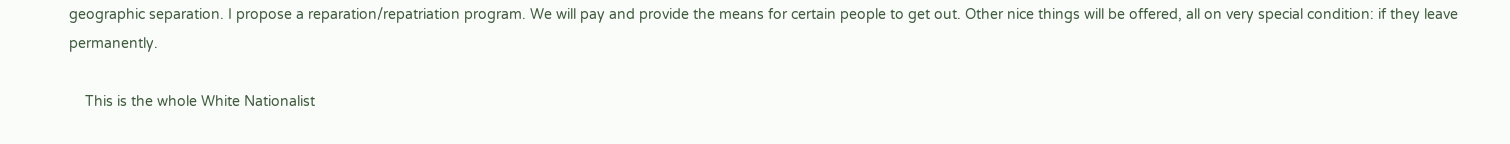geographic separation. I propose a reparation/repatriation program. We will pay and provide the means for certain people to get out. Other nice things will be offered, all on very special condition: if they leave permanently.

    This is the whole White Nationalist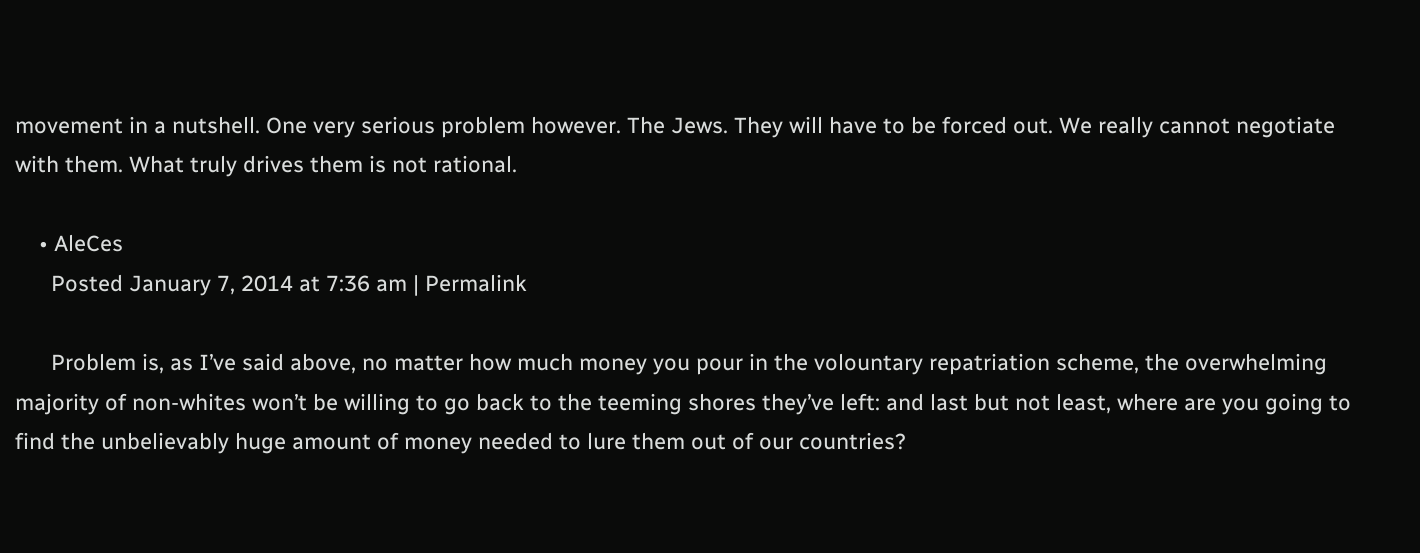movement in a nutshell. One very serious problem however. The Jews. They will have to be forced out. We really cannot negotiate with them. What truly drives them is not rational.

    • AleCes
      Posted January 7, 2014 at 7:36 am | Permalink

      Problem is, as I’ve said above, no matter how much money you pour in the volountary repatriation scheme, the overwhelming majority of non-whites won’t be willing to go back to the teeming shores they’ve left: and last but not least, where are you going to find the unbelievably huge amount of money needed to lure them out of our countries?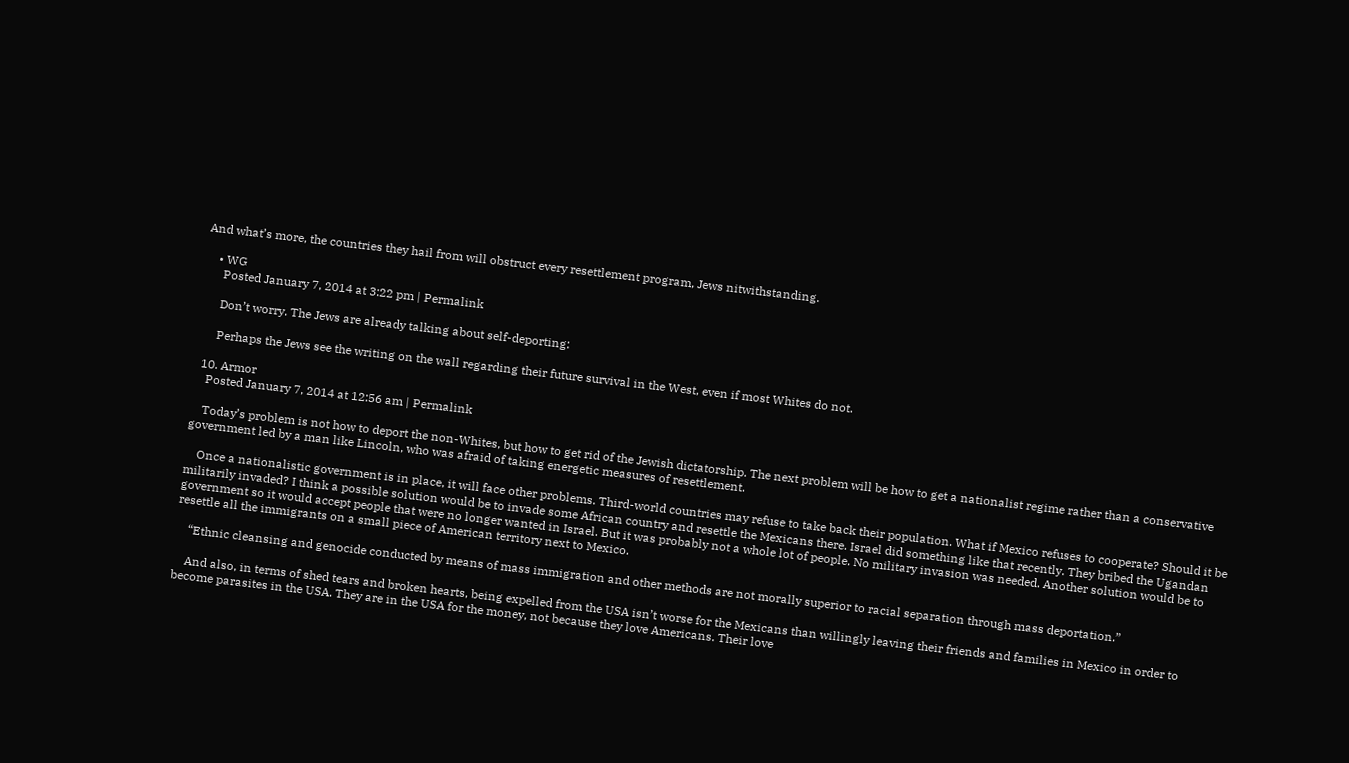And what’s more, the countries they hail from will obstruct every resettlement program, Jews nitwithstanding.

    • WG
      Posted January 7, 2014 at 3:22 pm | Permalink

      Don’t worry. The Jews are already talking about self-deporting:

      Perhaps the Jews see the writing on the wall regarding their future survival in the West, even if most Whites do not.

  10. Armor
    Posted January 7, 2014 at 12:56 am | Permalink

    Today’s problem is not how to deport the non-Whites, but how to get rid of the Jewish dictatorship. The next problem will be how to get a nationalist regime rather than a conservative government led by a man like Lincoln, who was afraid of taking energetic measures of resettlement.

    Once a nationalistic government is in place, it will face other problems. Third-world countries may refuse to take back their population. What if Mexico refuses to cooperate? Should it be militarily invaded? I think a possible solution would be to invade some African country and resettle the Mexicans there. Israel did something like that recently. They bribed the Ugandan government so it would accept people that were no longer wanted in Israel. But it was probably not a whole lot of people. No military invasion was needed. Another solution would be to resettle all the immigrants on a small piece of American territory next to Mexico.

    “Ethnic cleansing and genocide conducted by means of mass immigration and other methods are not morally superior to racial separation through mass deportation.”

    And also, in terms of shed tears and broken hearts, being expelled from the USA isn’t worse for the Mexicans than willingly leaving their friends and families in Mexico in order to become parasites in the USA. They are in the USA for the money, not because they love Americans. Their love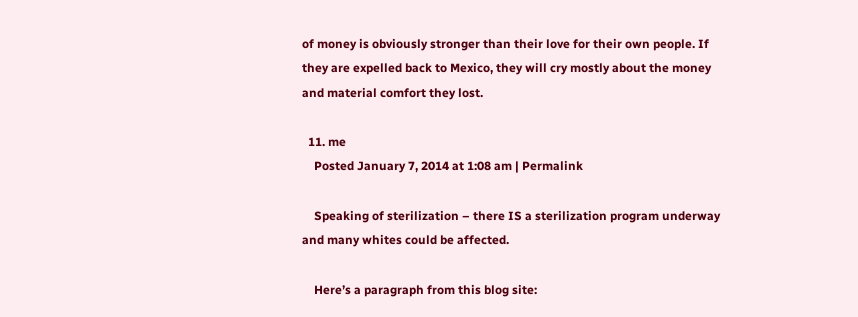of money is obviously stronger than their love for their own people. If they are expelled back to Mexico, they will cry mostly about the money and material comfort they lost.

  11. me
    Posted January 7, 2014 at 1:08 am | Permalink

    Speaking of sterilization – there IS a sterilization program underway and many whites could be affected.

    Here’s a paragraph from this blog site: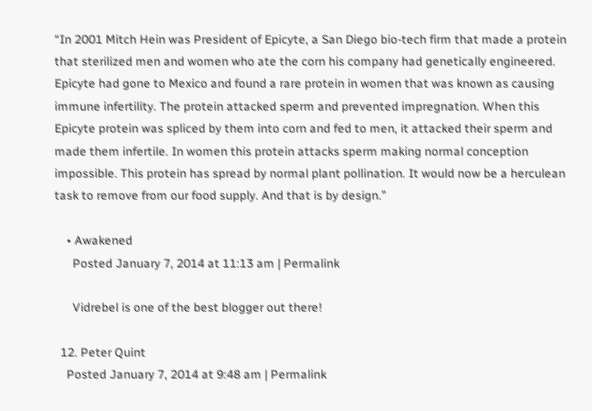“In 2001 Mitch Hein was President of Epicyte, a San Diego bio-tech firm that made a protein that sterilized men and women who ate the corn his company had genetically engineered. Epicyte had gone to Mexico and found a rare protein in women that was known as causing immune infertility. The protein attacked sperm and prevented impregnation. When this Epicyte protein was spliced by them into corn and fed to men, it attacked their sperm and made them infertile. In women this protein attacks sperm making normal conception impossible. This protein has spread by normal plant pollination. It would now be a herculean task to remove from our food supply. And that is by design.”

    • Awakened
      Posted January 7, 2014 at 11:13 am | Permalink

      Vidrebel is one of the best blogger out there!

  12. Peter Quint
    Posted January 7, 2014 at 9:48 am | Permalink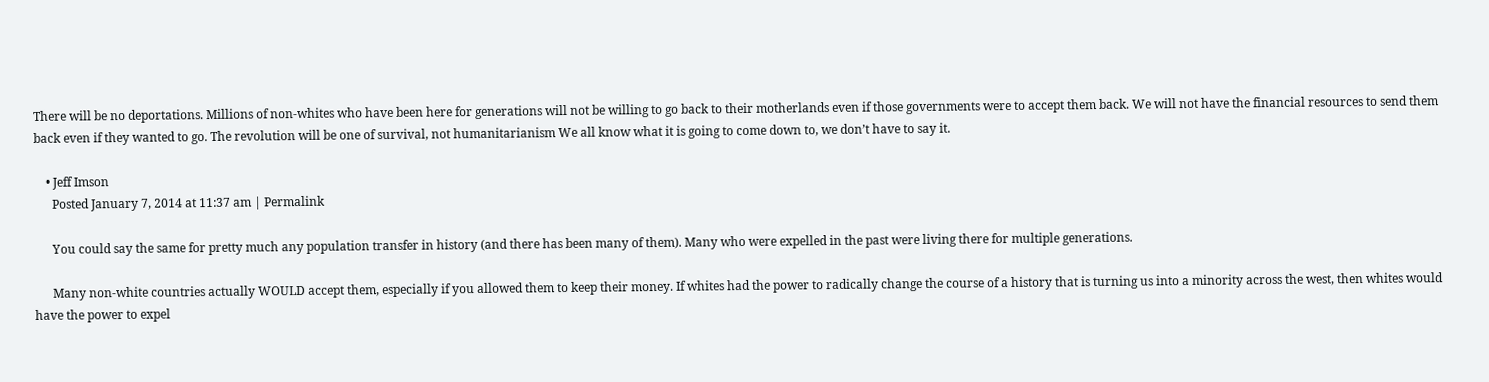There will be no deportations. Millions of non-whites who have been here for generations will not be willing to go back to their motherlands even if those governments were to accept them back. We will not have the financial resources to send them back even if they wanted to go. The revolution will be one of survival, not humanitarianism We all know what it is going to come down to, we don’t have to say it.

    • Jeff Imson
      Posted January 7, 2014 at 11:37 am | Permalink

      You could say the same for pretty much any population transfer in history (and there has been many of them). Many who were expelled in the past were living there for multiple generations.

      Many non-white countries actually WOULD accept them, especially if you allowed them to keep their money. If whites had the power to radically change the course of a history that is turning us into a minority across the west, then whites would have the power to expel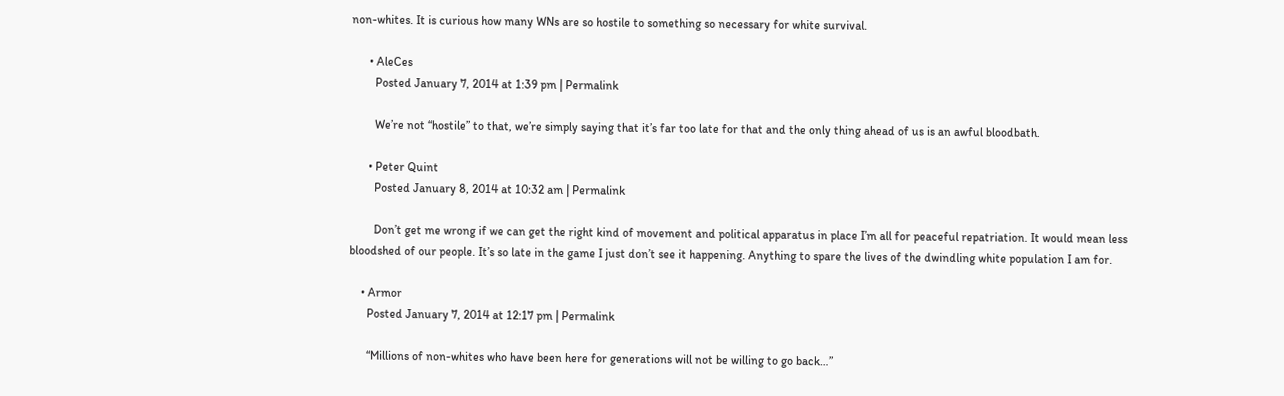non-whites. It is curious how many WNs are so hostile to something so necessary for white survival.

      • AleCes
        Posted January 7, 2014 at 1:39 pm | Permalink

        We’re not “hostile” to that, we’re simply saying that it’s far too late for that and the only thing ahead of us is an awful bloodbath.

      • Peter Quint
        Posted January 8, 2014 at 10:32 am | Permalink

        Don’t get me wrong if we can get the right kind of movement and political apparatus in place I’m all for peaceful repatriation. It would mean less bloodshed of our people. It’s so late in the game I just don’t see it happening. Anything to spare the lives of the dwindling white population I am for.

    • Armor
      Posted January 7, 2014 at 12:17 pm | Permalink

      “Millions of non-whites who have been here for generations will not be willing to go back…”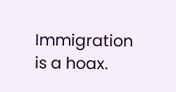Immigration is a hoax.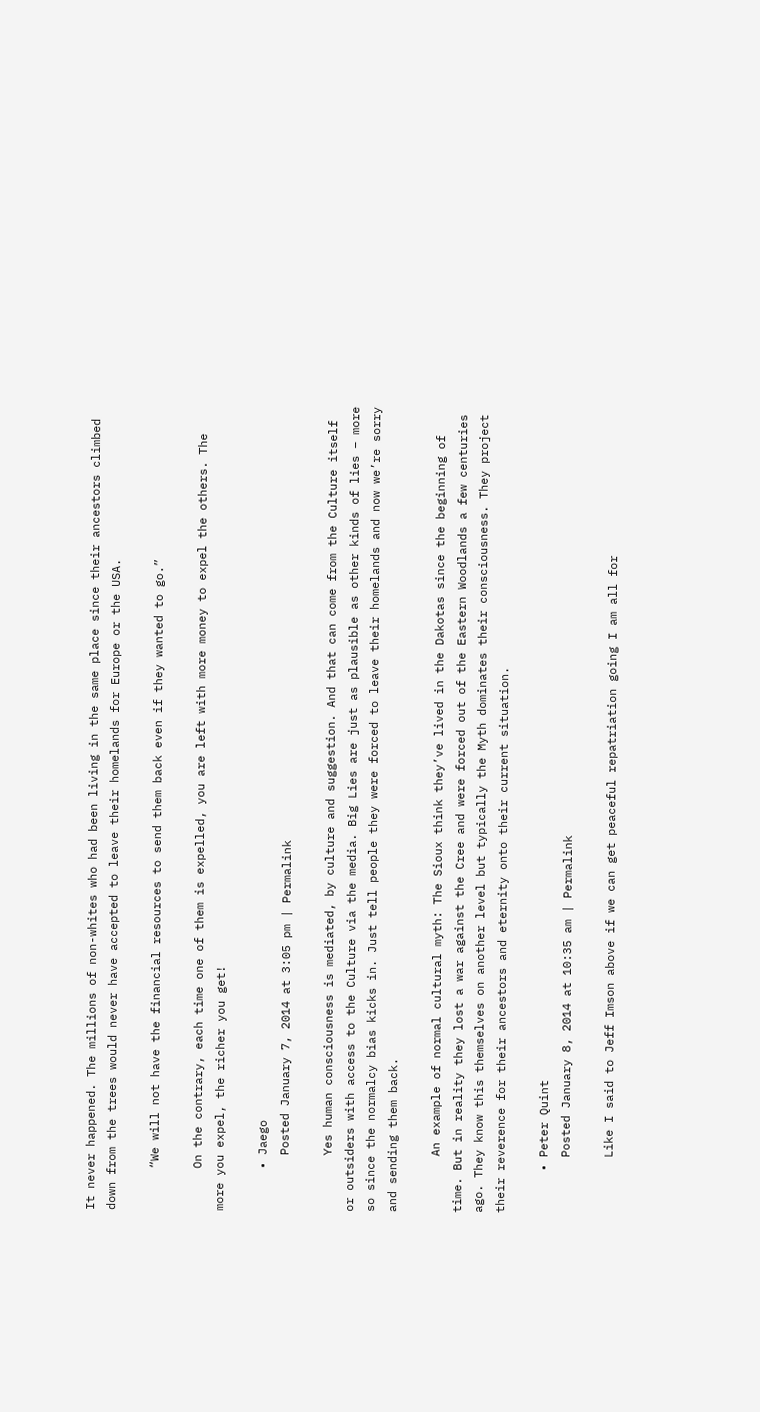It never happened. The millions of non-whites who had been living in the same place since their ancestors climbed down from the trees would never have accepted to leave their homelands for Europe or the USA.

      “We will not have the financial resources to send them back even if they wanted to go.”

      On the contrary, each time one of them is expelled, you are left with more money to expel the others. The more you expel, the richer you get!

      • Jaego
        Posted January 7, 2014 at 3:05 pm | Permalink

        Yes human consciousness is mediated, by culture and suggestion. And that can come from the Culture itself or outsiders with access to the Culture via the media. Big Lies are just as plausible as other kinds of lies – more so since the normalcy bias kicks in. Just tell people they were forced to leave their homelands and now we’re sorry and sending them back.

        An example of normal cultural myth: The Sioux think they’ve lived in the Dakotas since the beginning of time. But in reality they lost a war against the Cree and were forced out of the Eastern Woodlands a few centuries ago. They know this themselves on another level but typically the Myth dominates their consciousness. They project their reverence for their ancestors and eternity onto their current situation.

      • Peter Quint
        Posted January 8, 2014 at 10:35 am | Permalink

        Like I said to Jeff Imson above if we can get peaceful repatriation going I am all for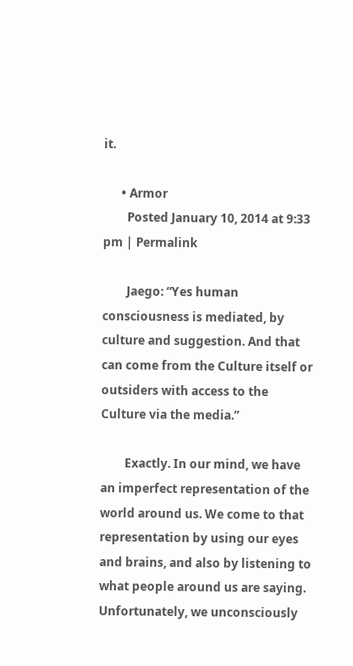it.

      • Armor
        Posted January 10, 2014 at 9:33 pm | Permalink

        Jaego: “Yes human consciousness is mediated, by culture and suggestion. And that can come from the Culture itself or outsiders with access to the Culture via the media.”

        Exactly. In our mind, we have an imperfect representation of the world around us. We come to that representation by using our eyes and brains, and also by listening to what people around us are saying. Unfortunately, we unconsciously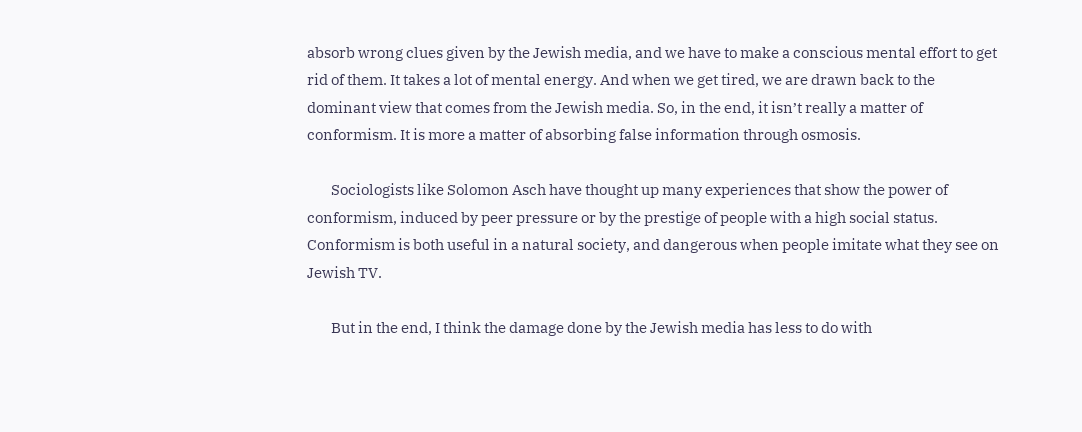absorb wrong clues given by the Jewish media, and we have to make a conscious mental effort to get rid of them. It takes a lot of mental energy. And when we get tired, we are drawn back to the dominant view that comes from the Jewish media. So, in the end, it isn’t really a matter of conformism. It is more a matter of absorbing false information through osmosis.

        Sociologists like Solomon Asch have thought up many experiences that show the power of conformism, induced by peer pressure or by the prestige of people with a high social status. Conformism is both useful in a natural society, and dangerous when people imitate what they see on Jewish TV.

        But in the end, I think the damage done by the Jewish media has less to do with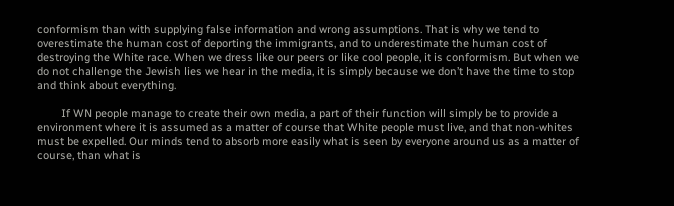conformism than with supplying false information and wrong assumptions. That is why we tend to overestimate the human cost of deporting the immigrants, and to underestimate the human cost of destroying the White race. When we dress like our peers or like cool people, it is conformism. But when we do not challenge the Jewish lies we hear in the media, it is simply because we don’t have the time to stop and think about everything.

        If WN people manage to create their own media, a part of their function will simply be to provide a environment where it is assumed as a matter of course that White people must live, and that non-whites must be expelled. Our minds tend to absorb more easily what is seen by everyone around us as a matter of course, than what is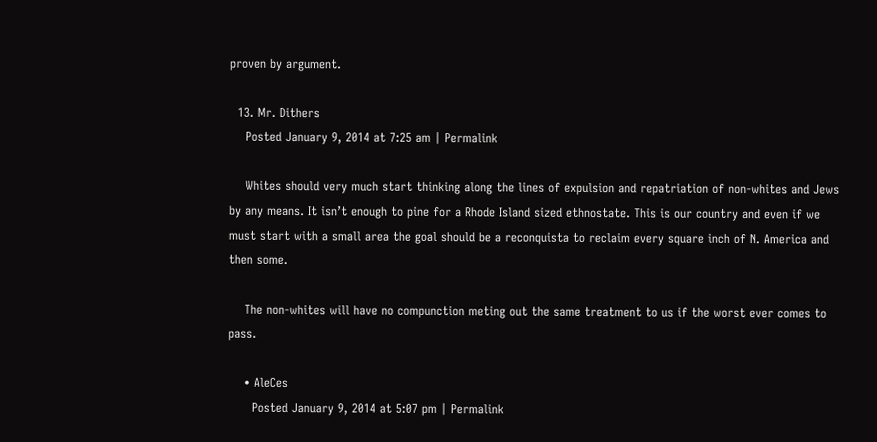proven by argument.

  13. Mr. Dithers
    Posted January 9, 2014 at 7:25 am | Permalink

    Whites should very much start thinking along the lines of expulsion and repatriation of non-whites and Jews by any means. It isn’t enough to pine for a Rhode Island sized ethnostate. This is our country and even if we must start with a small area the goal should be a reconquista to reclaim every square inch of N. America and then some.

    The non-whites will have no compunction meting out the same treatment to us if the worst ever comes to pass.

    • AleCes
      Posted January 9, 2014 at 5:07 pm | Permalink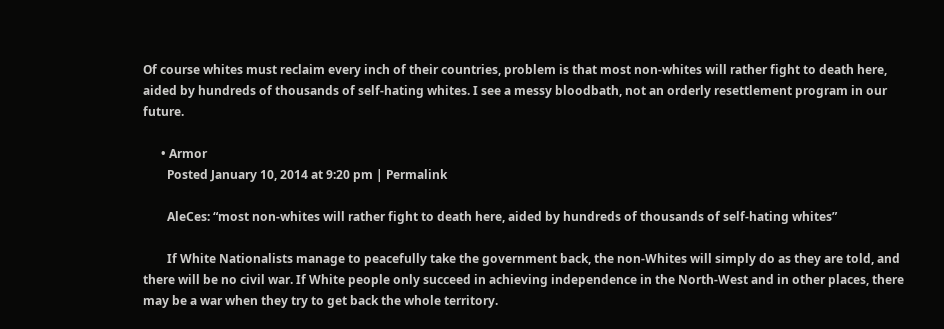Of course whites must reclaim every inch of their countries, problem is that most non-whites will rather fight to death here, aided by hundreds of thousands of self-hating whites. I see a messy bloodbath, not an orderly resettlement program in our future.

      • Armor
        Posted January 10, 2014 at 9:20 pm | Permalink

        AleCes: “most non-whites will rather fight to death here, aided by hundreds of thousands of self-hating whites”

        If White Nationalists manage to peacefully take the government back, the non-Whites will simply do as they are told, and there will be no civil war. If White people only succeed in achieving independence in the North-West and in other places, there may be a war when they try to get back the whole territory.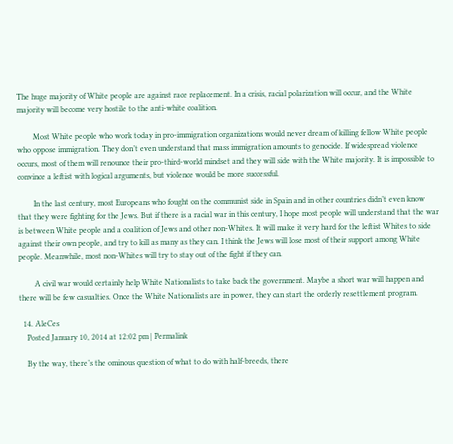The huge majority of White people are against race replacement. In a crisis, racial polarization will occur, and the White majority will become very hostile to the anti-white coalition.

        Most White people who work today in pro-immigration organizations would never dream of killing fellow White people who oppose immigration. They don’t even understand that mass immigration amounts to genocide. If widespread violence occurs, most of them will renounce their pro-third-world mindset and they will side with the White majority. It is impossible to convince a leftist with logical arguments, but violence would be more successful.

        In the last century, most Europeans who fought on the communist side in Spain and in other countries didn’t even know that they were fighting for the Jews. But if there is a racial war in this century, I hope most people will understand that the war is between White people and a coalition of Jews and other non-Whites. It will make it very hard for the leftist Whites to side against their own people, and try to kill as many as they can. I think the Jews will lose most of their support among White people. Meanwhile, most non-Whites will try to stay out of the fight if they can.

        A civil war would certainly help White Nationalists to take back the government. Maybe a short war will happen and there will be few casualties. Once the White Nationalists are in power, they can start the orderly resettlement program.

  14. AleCes
    Posted January 10, 2014 at 12:02 pm | Permalink

    By the way, there’s the ominous question of what to do with half-breeds, there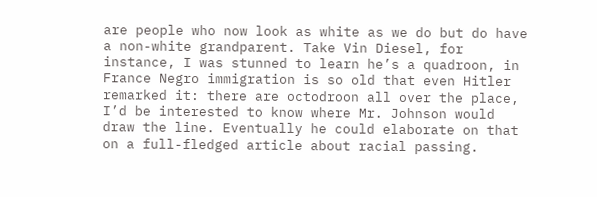are people who now look as white as we do but do have a non-white grandparent. Take Vin Diesel, for instance, I was stunned to learn he’s a quadroon, in France Negro immigration is so old that even Hitler remarked it: there are octodroon all over the place, I’d be interested to know where Mr. Johnson would draw the line. Eventually he could elaborate on that on a full-fledged article about racial passing.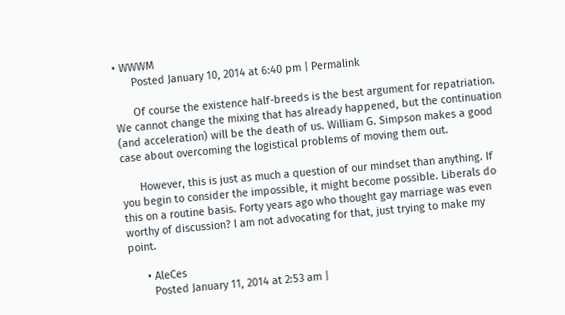• WWWM
      Posted January 10, 2014 at 6:40 pm | Permalink

      Of course the existence half-breeds is the best argument for repatriation. We cannot change the mixing that has already happened, but the continuation (and acceleration) will be the death of us. William G. Simpson makes a good case about overcoming the logistical problems of moving them out.

      However, this is just as much a question of our mindset than anything. If you begin to consider the impossible, it might become possible. Liberals do this on a routine basis. Forty years ago who thought gay marriage was even worthy of discussion? I am not advocating for that, just trying to make my point.

      • AleCes
        Posted January 11, 2014 at 2:53 am |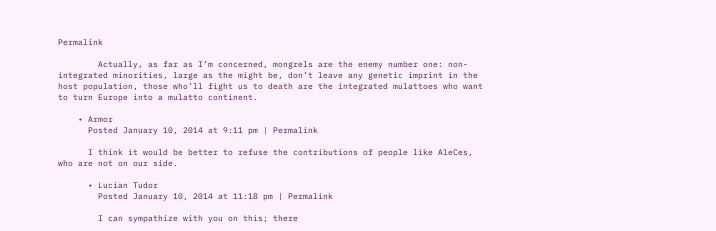Permalink

        Actually, as far as I’m concerned, mongrels are the enemy number one: non-integrated minorities, large as the might be, don’t leave any genetic imprint in the host population, those who’ll fight us to death are the integrated mulattoes who want to turn Europe into a mulatto continent.

    • Armor
      Posted January 10, 2014 at 9:11 pm | Permalink

      I think it would be better to refuse the contributions of people like AleCes, who are not on our side.

      • Lucian Tudor
        Posted January 10, 2014 at 11:18 pm | Permalink

        I can sympathize with you on this; there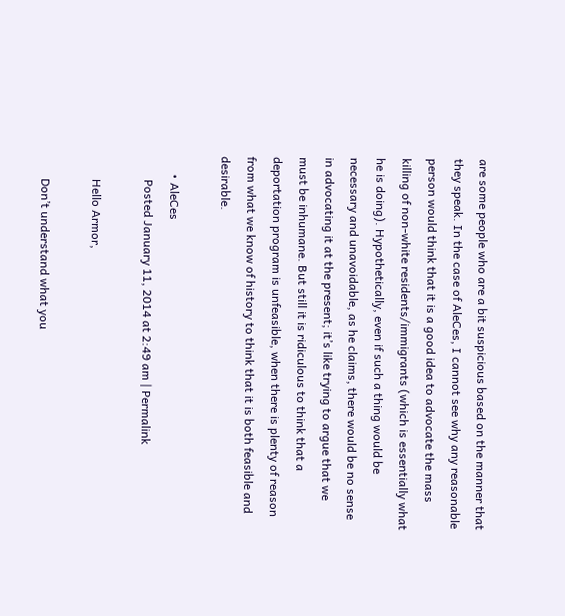are some people who are a bit suspicious based on the manner that they speak. In the case of AleCes, I cannot see why any reasonable person would think that it is a good idea to advocate the mass killing of non-white residents/immigrants (which is essentially what he is doing). Hypothetically, even if such a thing would be necessary and unavoidable, as he claims, there would be no sense in advocating it at the present; it’s like trying to argue that we must be inhumane. But still it is ridiculous to think that a deportation program is unfeasible, when there is plenty of reason from what we know of history to think that it is both feasible and desirable.

      • AleCes
        Posted January 11, 2014 at 2:49 am | Permalink

        Hello Armor,

        Don’t understand what you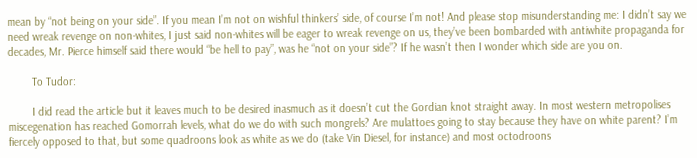mean by “not being on your side”. If you mean I’m not on wishful thinkers’ side, of course I’m not! And please stop misunderstanding me: I didn’t say we need wreak revenge on non-whites, I just said non-whites will be eager to wreak revenge on us, they’ve been bombarded with antiwhite propaganda for decades, Mr. Pierce himself said there would “be hell to pay”, was he “not on your side”? If he wasn’t then I wonder which side are you on.

        To Tudor:

        I did read the article but it leaves much to be desired inasmuch as it doesn’t cut the Gordian knot straight away. In most western metropolises miscegenation has reached Gomorrah levels, what do we do with such mongrels? Are mulattoes going to stay because they have on white parent? I’m fiercely opposed to that, but some quadroons look as white as we do (take Vin Diesel, for instance) and most octodroons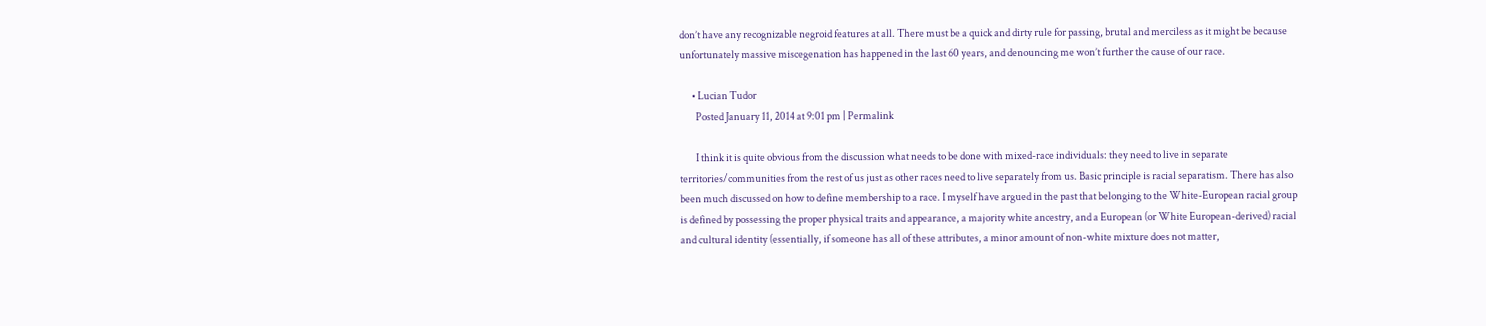don’t have any recognizable negroid features at all. There must be a quick and dirty rule for passing, brutal and merciless as it might be because unfortunately massive miscegenation has happened in the last 60 years, and denouncing me won’t further the cause of our race.

      • Lucian Tudor
        Posted January 11, 2014 at 9:01 pm | Permalink

        I think it is quite obvious from the discussion what needs to be done with mixed-race individuals: they need to live in separate territories/communities from the rest of us just as other races need to live separately from us. Basic principle is racial separatism. There has also been much discussed on how to define membership to a race. I myself have argued in the past that belonging to the White-European racial group is defined by possessing the proper physical traits and appearance, a majority white ancestry, and a European (or White European-derived) racial and cultural identity (essentially, if someone has all of these attributes, a minor amount of non-white mixture does not matter,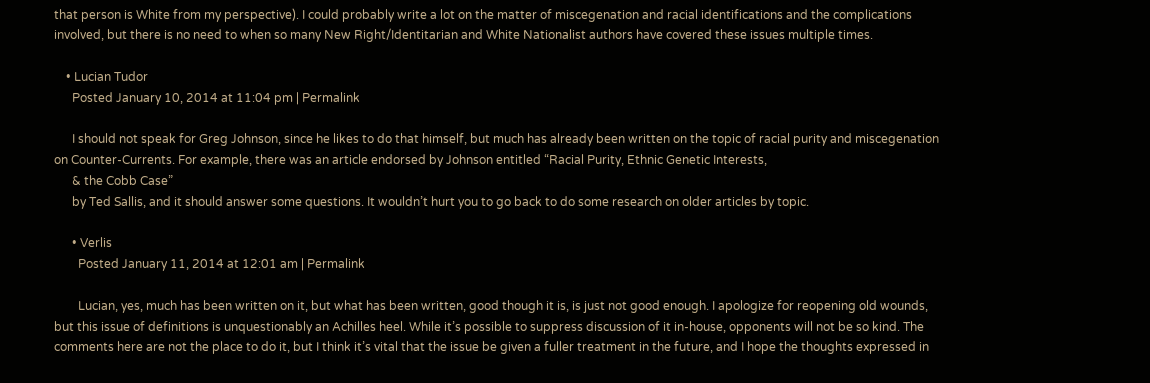that person is White from my perspective). I could probably write a lot on the matter of miscegenation and racial identifications and the complications involved, but there is no need to when so many New Right/Identitarian and White Nationalist authors have covered these issues multiple times.

    • Lucian Tudor
      Posted January 10, 2014 at 11:04 pm | Permalink

      I should not speak for Greg Johnson, since he likes to do that himself, but much has already been written on the topic of racial purity and miscegenation on Counter-Currents. For example, there was an article endorsed by Johnson entitled “Racial Purity, Ethnic Genetic Interests,
      & the Cobb Case”
      by Ted Sallis, and it should answer some questions. It wouldn’t hurt you to go back to do some research on older articles by topic.

      • Verlis
        Posted January 11, 2014 at 12:01 am | Permalink

        Lucian, yes, much has been written on it, but what has been written, good though it is, is just not good enough. I apologize for reopening old wounds, but this issue of definitions is unquestionably an Achilles heel. While it’s possible to suppress discussion of it in-house, opponents will not be so kind. The comments here are not the place to do it, but I think it’s vital that the issue be given a fuller treatment in the future, and I hope the thoughts expressed in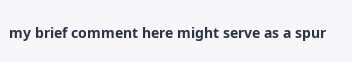my brief comment here might serve as a spur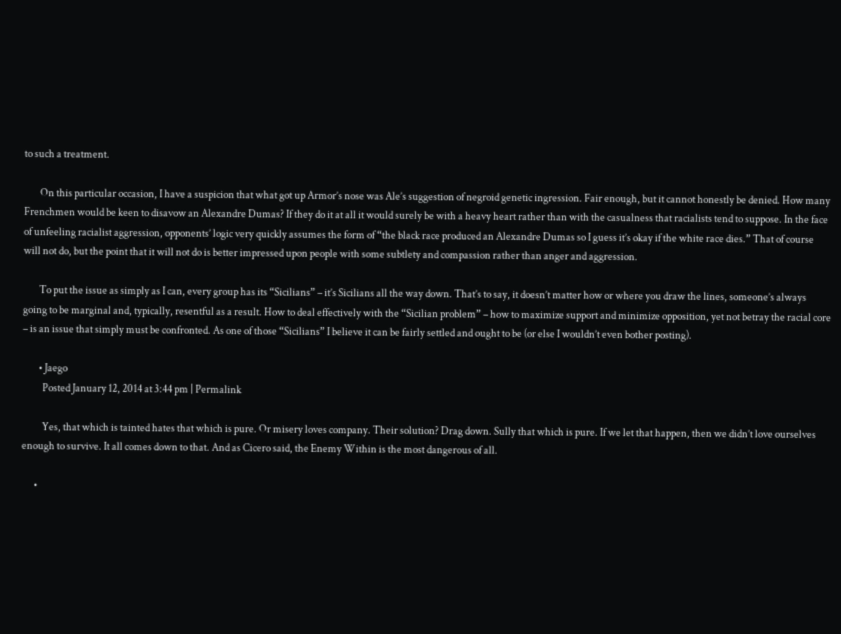to such a treatment.

        On this particular occasion, I have a suspicion that what got up Armor’s nose was Ale’s suggestion of negroid genetic ingression. Fair enough, but it cannot honestly be denied. How many Frenchmen would be keen to disavow an Alexandre Dumas? If they do it at all it would surely be with a heavy heart rather than with the casualness that racialists tend to suppose. In the face of unfeeling racialist aggression, opponents’ logic very quickly assumes the form of “the black race produced an Alexandre Dumas so I guess it’s okay if the white race dies.” That of course will not do, but the point that it will not do is better impressed upon people with some subtlety and compassion rather than anger and aggression.

        To put the issue as simply as I can, every group has its “Sicilians” – it’s Sicilians all the way down. That’s to say, it doesn’t matter how or where you draw the lines, someone’s always going to be marginal and, typically, resentful as a result. How to deal effectively with the “Sicilian problem” – how to maximize support and minimize opposition, yet not betray the racial core – is an issue that simply must be confronted. As one of those “Sicilians” I believe it can be fairly settled and ought to be (or else I wouldn’t even bother posting).

        • Jaego
          Posted January 12, 2014 at 3:44 pm | Permalink

          Yes, that which is tainted hates that which is pure. Or misery loves company. Their solution? Drag down. Sully that which is pure. If we let that happen, then we didn’t love ourselves enough to survive. It all comes down to that. And as Cicero said, the Enemy Within is the most dangerous of all.

      •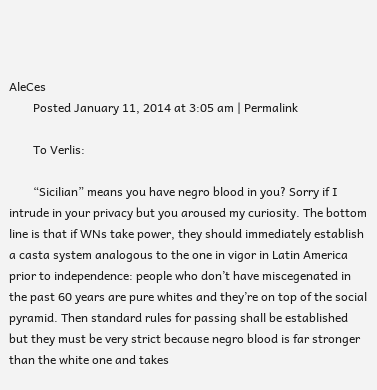AleCes
        Posted January 11, 2014 at 3:05 am | Permalink

        To Verlis:

        “Sicilian” means you have negro blood in you? Sorry if I intrude in your privacy but you aroused my curiosity. The bottom line is that if WNs take power, they should immediately establish a casta system analogous to the one in vigor in Latin America prior to independence: people who don’t have miscegenated in the past 60 years are pure whites and they’re on top of the social pyramid. Then standard rules for passing shall be established but they must be very strict because negro blood is far stronger than the white one and takes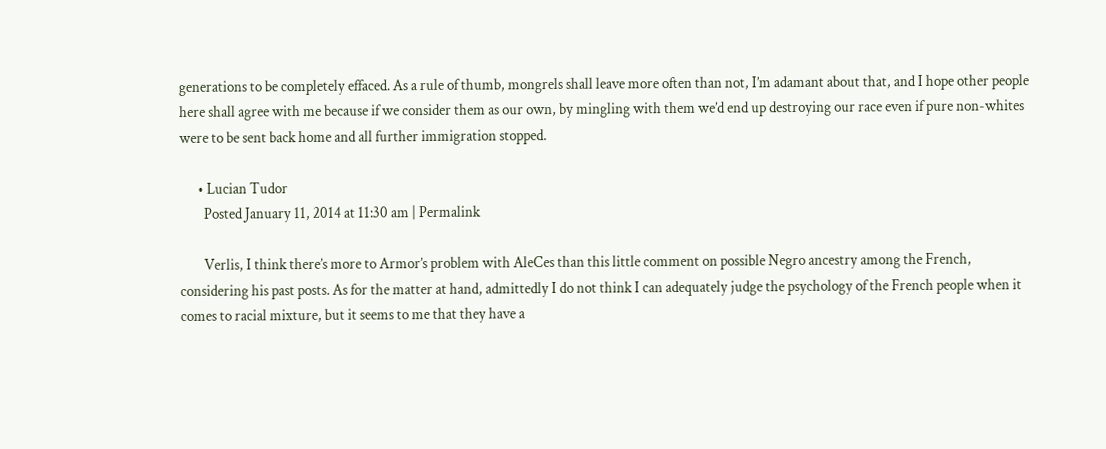generations to be completely effaced. As a rule of thumb, mongrels shall leave more often than not, I’m adamant about that, and I hope other people here shall agree with me because if we consider them as our own, by mingling with them we’d end up destroying our race even if pure non-whites were to be sent back home and all further immigration stopped.

      • Lucian Tudor
        Posted January 11, 2014 at 11:30 am | Permalink

        Verlis, I think there’s more to Armor’s problem with AleCes than this little comment on possible Negro ancestry among the French, considering his past posts. As for the matter at hand, admittedly I do not think I can adequately judge the psychology of the French people when it comes to racial mixture, but it seems to me that they have a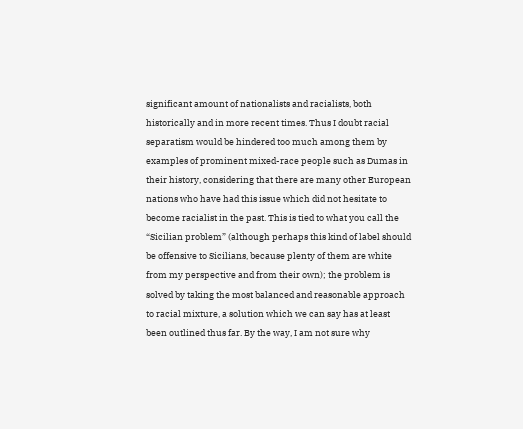significant amount of nationalists and racialists, both historically and in more recent times. Thus I doubt racial separatism would be hindered too much among them by examples of prominent mixed-race people such as Dumas in their history, considering that there are many other European nations who have had this issue which did not hesitate to become racialist in the past. This is tied to what you call the “Sicilian problem” (although perhaps this kind of label should be offensive to Sicilians, because plenty of them are white from my perspective and from their own); the problem is solved by taking the most balanced and reasonable approach to racial mixture, a solution which we can say has at least been outlined thus far. By the way, I am not sure why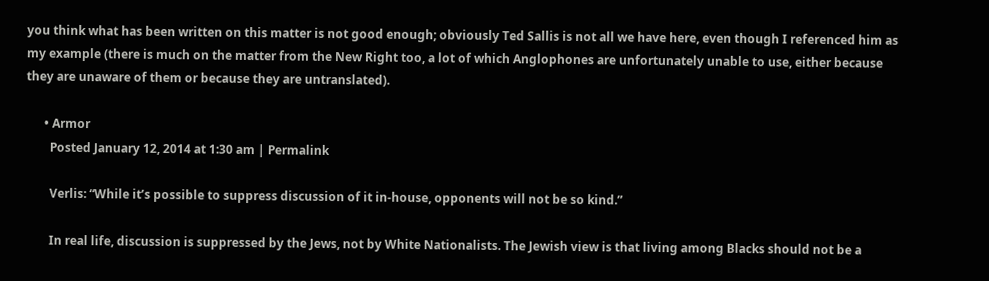you think what has been written on this matter is not good enough; obviously Ted Sallis is not all we have here, even though I referenced him as my example (there is much on the matter from the New Right too, a lot of which Anglophones are unfortunately unable to use, either because they are unaware of them or because they are untranslated).

      • Armor
        Posted January 12, 2014 at 1:30 am | Permalink

        Verlis: “While it’s possible to suppress discussion of it in-house, opponents will not be so kind.”

        In real life, discussion is suppressed by the Jews, not by White Nationalists. The Jewish view is that living among Blacks should not be a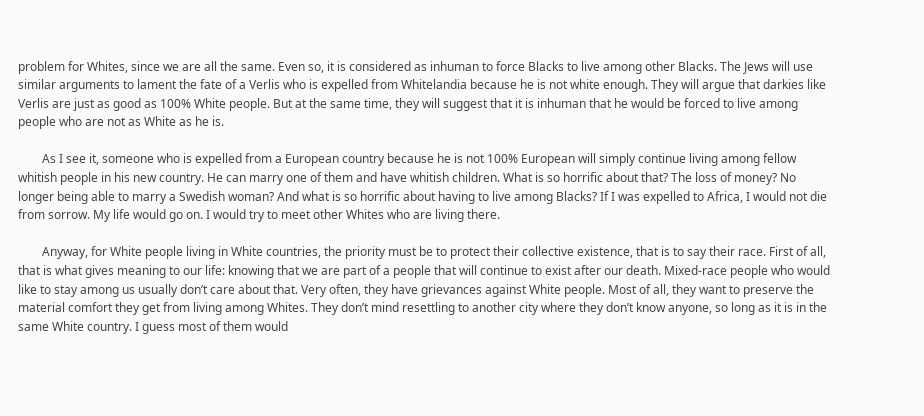problem for Whites, since we are all the same. Even so, it is considered as inhuman to force Blacks to live among other Blacks. The Jews will use similar arguments to lament the fate of a Verlis who is expelled from Whitelandia because he is not white enough. They will argue that darkies like Verlis are just as good as 100% White people. But at the same time, they will suggest that it is inhuman that he would be forced to live among people who are not as White as he is.

        As I see it, someone who is expelled from a European country because he is not 100% European will simply continue living among fellow whitish people in his new country. He can marry one of them and have whitish children. What is so horrific about that? The loss of money? No longer being able to marry a Swedish woman? And what is so horrific about having to live among Blacks? If I was expelled to Africa, I would not die from sorrow. My life would go on. I would try to meet other Whites who are living there.

        Anyway, for White people living in White countries, the priority must be to protect their collective existence, that is to say their race. First of all, that is what gives meaning to our life: knowing that we are part of a people that will continue to exist after our death. Mixed-race people who would like to stay among us usually don’t care about that. Very often, they have grievances against White people. Most of all, they want to preserve the material comfort they get from living among Whites. They don’t mind resettling to another city where they don’t know anyone, so long as it is in the same White country. I guess most of them would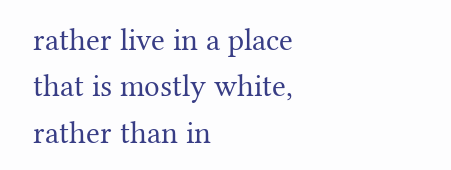rather live in a place that is mostly white, rather than in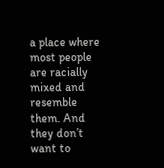a place where most people are racially mixed and resemble them. And they don’t want to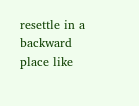resettle in a backward place like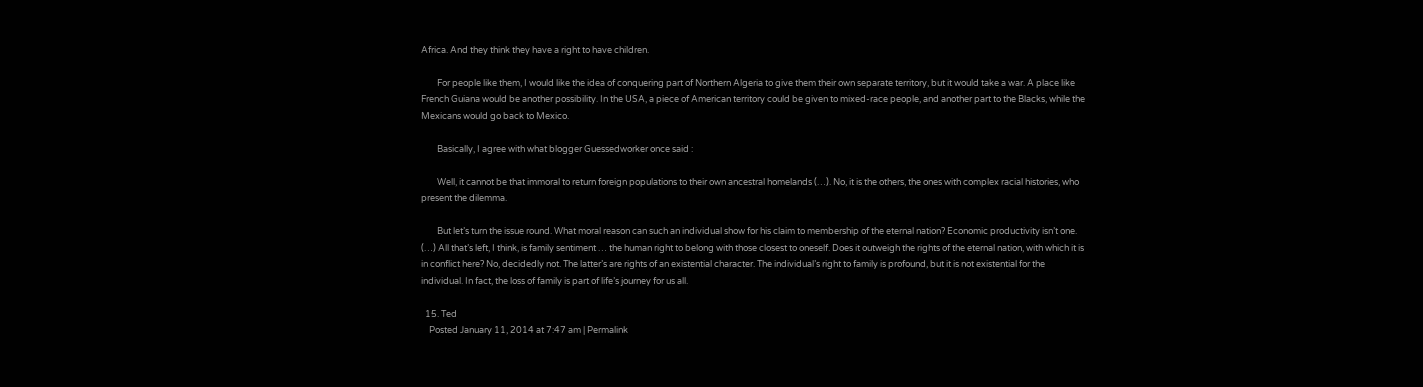Africa. And they think they have a right to have children.

        For people like them, I would like the idea of conquering part of Northern Algeria to give them their own separate territory, but it would take a war. A place like French Guiana would be another possibility. In the USA, a piece of American territory could be given to mixed-race people, and another part to the Blacks, while the Mexicans would go back to Mexico.

        Basically, I agree with what blogger Guessedworker once said :

        Well, it cannot be that immoral to return foreign populations to their own ancestral homelands (…). No, it is the others, the ones with complex racial histories, who present the dilemma.

        But let’s turn the issue round. What moral reason can such an individual show for his claim to membership of the eternal nation? Economic productivity isn’t one. (…) All that’s left, I think, is family sentiment … the human right to belong with those closest to oneself. Does it outweigh the rights of the eternal nation, with which it is in conflict here? No, decidedly not. The latter’s are rights of an existential character. The individual’s right to family is profound, but it is not existential for the individual. In fact, the loss of family is part of life’s journey for us all.

  15. Ted
    Posted January 11, 2014 at 7:47 am | Permalink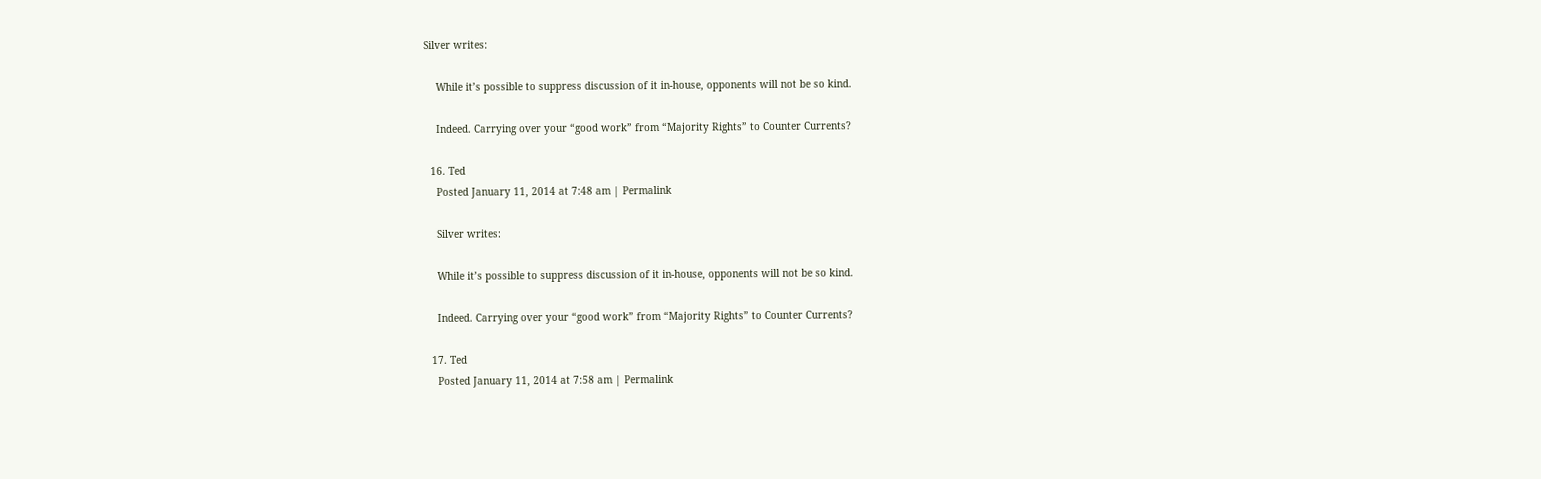Silver writes:

    While it’s possible to suppress discussion of it in-house, opponents will not be so kind.

    Indeed. Carrying over your “good work” from “Majority Rights” to Counter Currents?

  16. Ted
    Posted January 11, 2014 at 7:48 am | Permalink

    Silver writes:

    While it’s possible to suppress discussion of it in-house, opponents will not be so kind.

    Indeed. Carrying over your “good work” from “Majority Rights” to Counter Currents?

  17. Ted
    Posted January 11, 2014 at 7:58 am | Permalink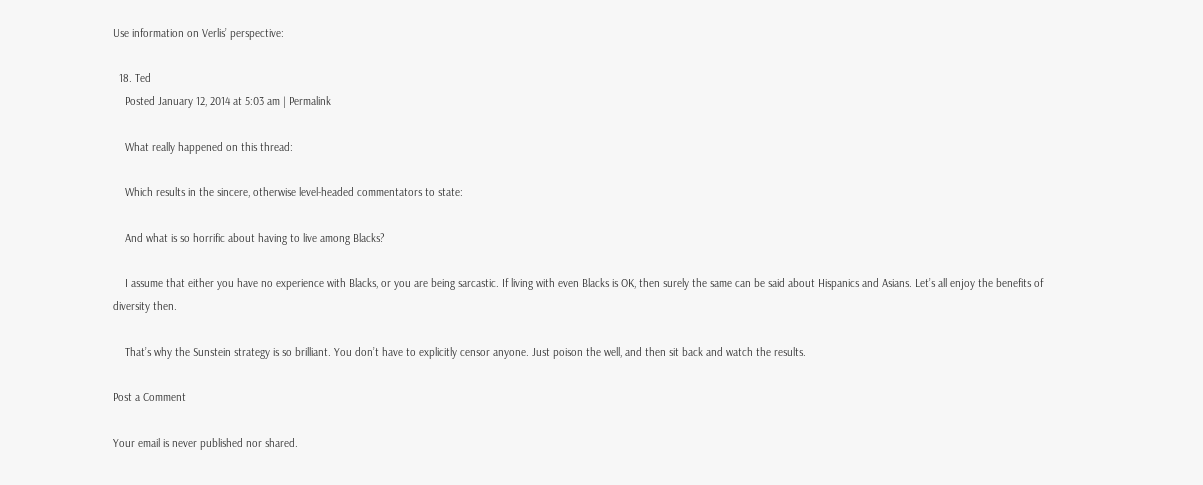Use information on Verlis’ perspective:

  18. Ted
    Posted January 12, 2014 at 5:03 am | Permalink

    What really happened on this thread:

    Which results in the sincere, otherwise level-headed commentators to state:

    And what is so horrific about having to live among Blacks?

    I assume that either you have no experience with Blacks, or you are being sarcastic. If living with even Blacks is OK, then surely the same can be said about Hispanics and Asians. Let’s all enjoy the benefits of diversity then.

    That’s why the Sunstein strategy is so brilliant. You don’t have to explicitly censor anyone. Just poison the well, and then sit back and watch the results.

Post a Comment

Your email is never published nor shared.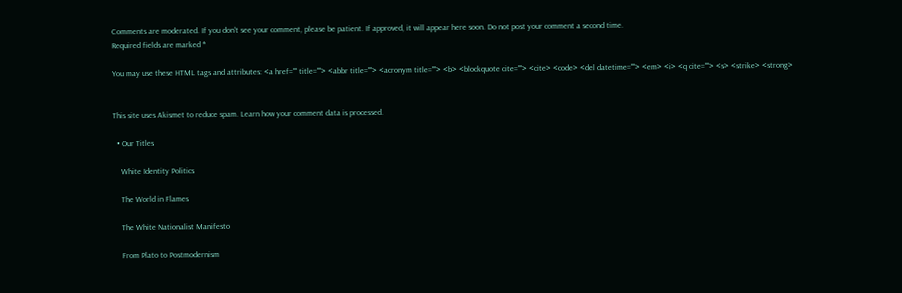Comments are moderated. If you don't see your comment, please be patient. If approved, it will appear here soon. Do not post your comment a second time.
Required fields are marked *

You may use these HTML tags and attributes: <a href="" title=""> <abbr title=""> <acronym title=""> <b> <blockquote cite=""> <cite> <code> <del datetime=""> <em> <i> <q cite=""> <s> <strike> <strong>


This site uses Akismet to reduce spam. Learn how your comment data is processed.

  • Our Titles

    White Identity Politics

    The World in Flames

    The White Nationalist Manifesto

    From Plato to Postmodernism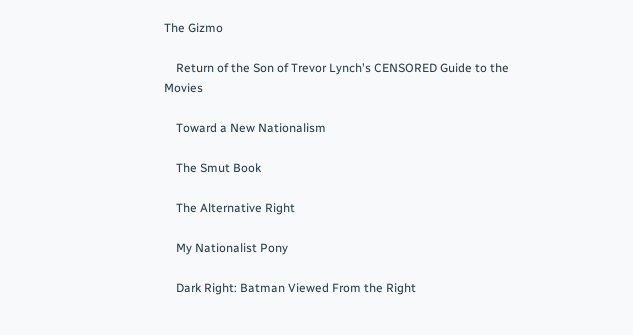The Gizmo

    Return of the Son of Trevor Lynch's CENSORED Guide to the Movies

    Toward a New Nationalism

    The Smut Book

    The Alternative Right

    My Nationalist Pony

    Dark Right: Batman Viewed From the Right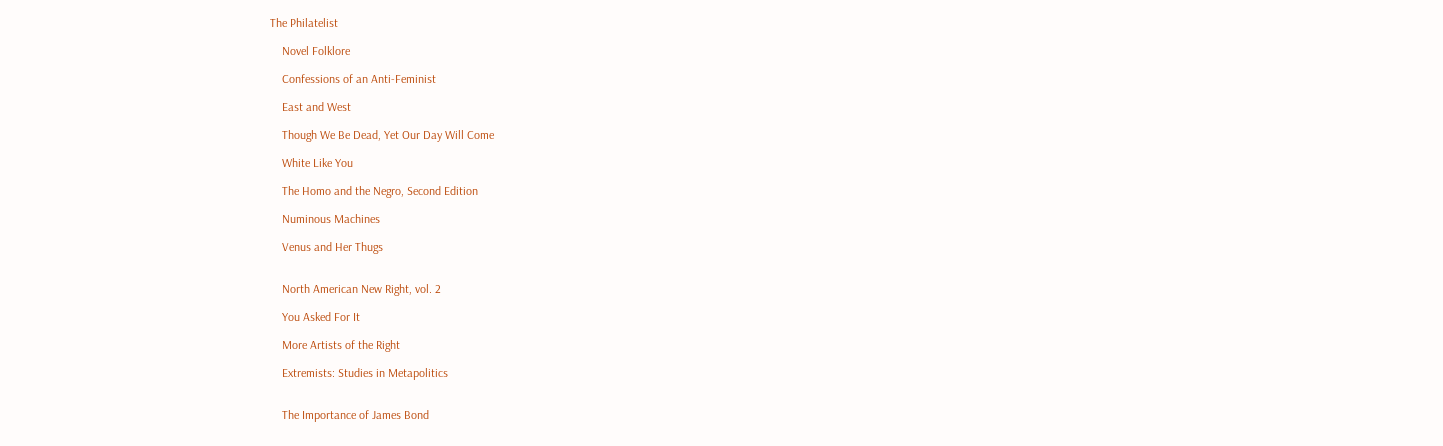The Philatelist

    Novel Folklore

    Confessions of an Anti-Feminist

    East and West

    Though We Be Dead, Yet Our Day Will Come

    White Like You

    The Homo and the Negro, Second Edition

    Numinous Machines

    Venus and Her Thugs


    North American New Right, vol. 2

    You Asked For It

    More Artists of the Right

    Extremists: Studies in Metapolitics


    The Importance of James Bond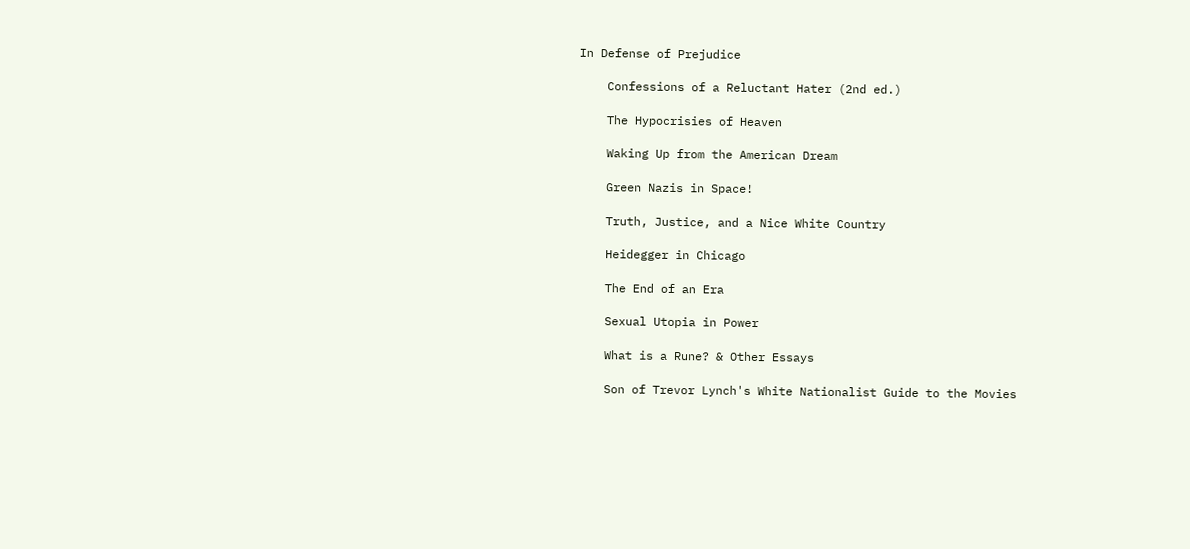In Defense of Prejudice

    Confessions of a Reluctant Hater (2nd ed.)

    The Hypocrisies of Heaven

    Waking Up from the American Dream

    Green Nazis in Space!

    Truth, Justice, and a Nice White Country

    Heidegger in Chicago

    The End of an Era

    Sexual Utopia in Power

    What is a Rune? & Other Essays

    Son of Trevor Lynch's White Nationalist Guide to the Movies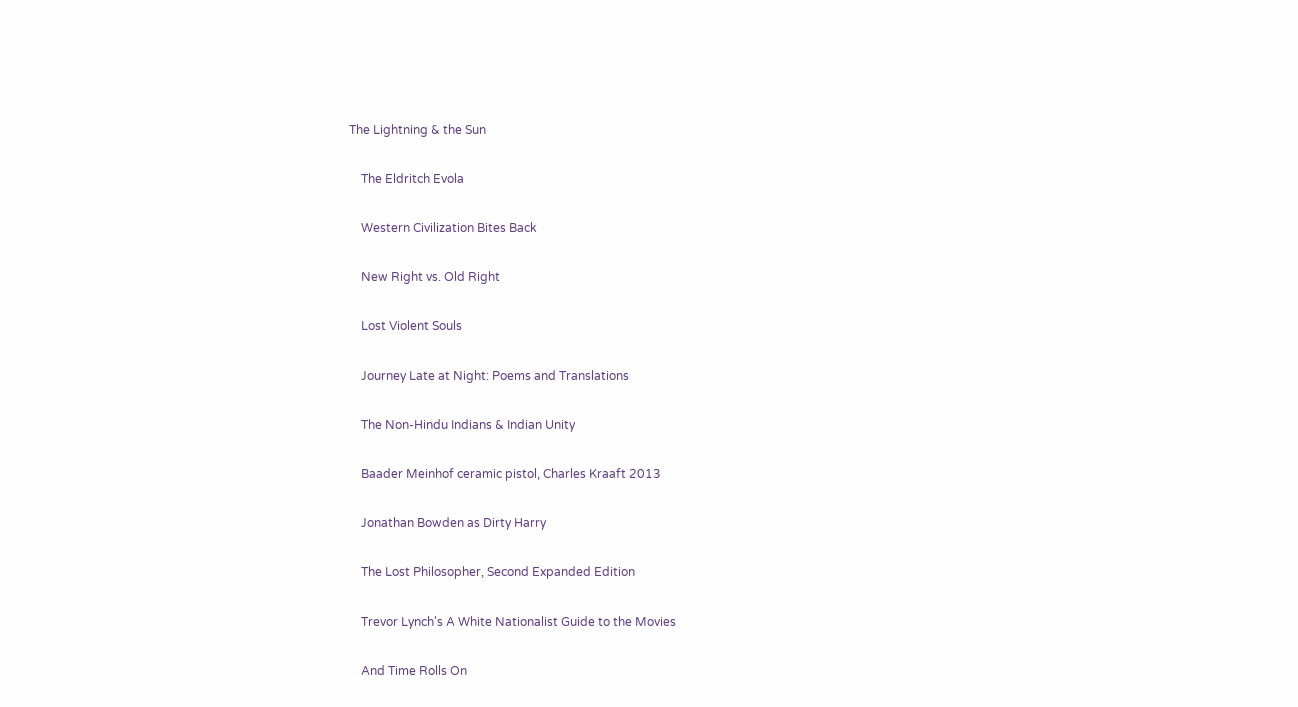The Lightning & the Sun

    The Eldritch Evola

    Western Civilization Bites Back

    New Right vs. Old Right

    Lost Violent Souls

    Journey Late at Night: Poems and Translations

    The Non-Hindu Indians & Indian Unity

    Baader Meinhof ceramic pistol, Charles Kraaft 2013

    Jonathan Bowden as Dirty Harry

    The Lost Philosopher, Second Expanded Edition

    Trevor Lynch's A White Nationalist Guide to the Movies

    And Time Rolls On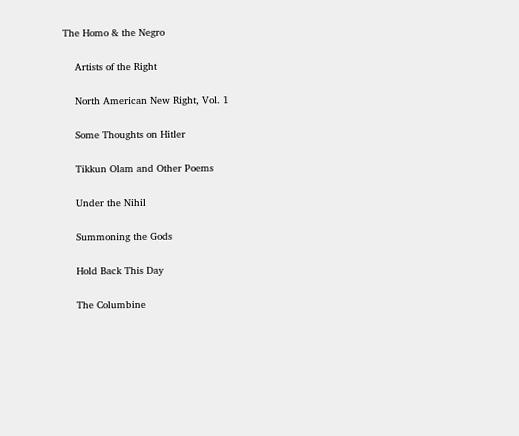The Homo & the Negro

    Artists of the Right

    North American New Right, Vol. 1

    Some Thoughts on Hitler

    Tikkun Olam and Other Poems

    Under the Nihil

    Summoning the Gods

    Hold Back This Day

    The Columbine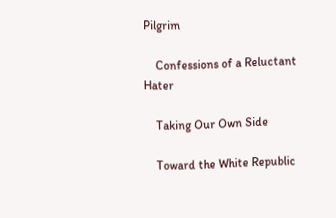Pilgrim

    Confessions of a Reluctant Hater

    Taking Our Own Side

    Toward the White Republic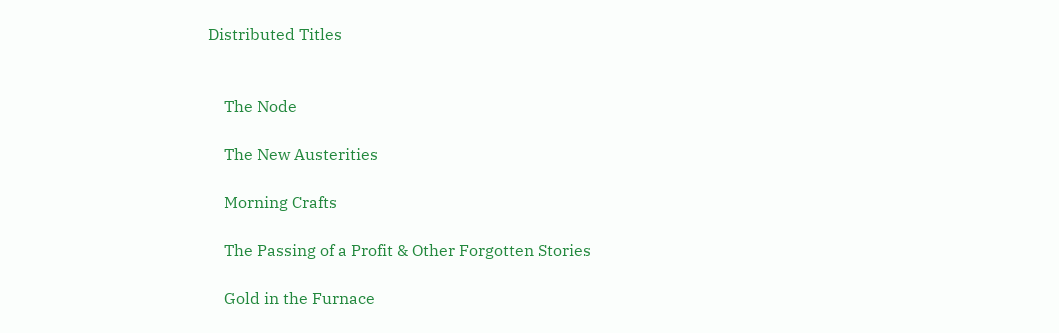Distributed Titles


    The Node

    The New Austerities

    Morning Crafts

    The Passing of a Profit & Other Forgotten Stories

    Gold in the Furnace